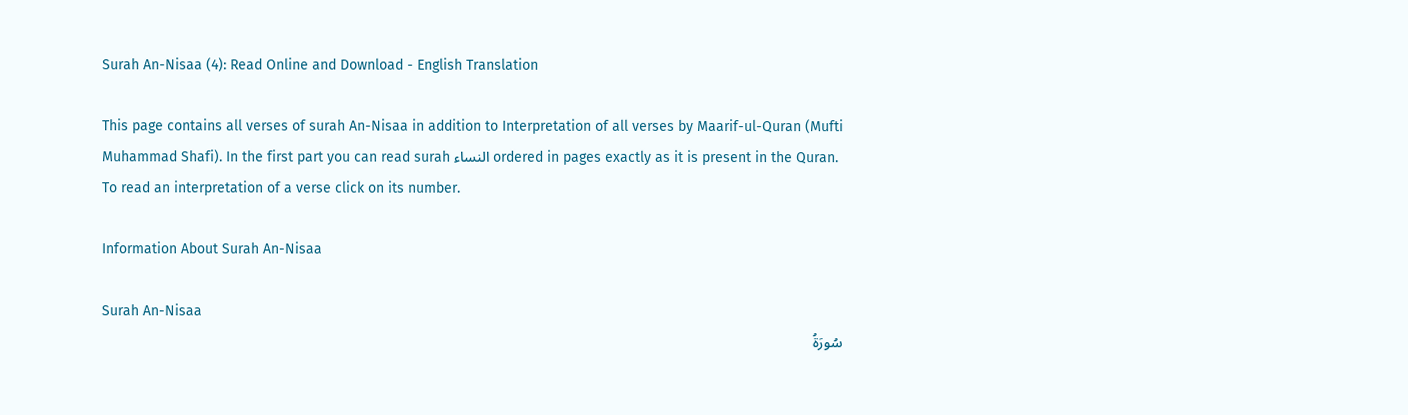Surah An-Nisaa (4): Read Online and Download - English Translation

This page contains all verses of surah An-Nisaa in addition to Interpretation of all verses by Maarif-ul-Quran (Mufti Muhammad Shafi). In the first part you can read surah النساء ordered in pages exactly as it is present in the Quran. To read an interpretation of a verse click on its number.

Information About Surah An-Nisaa

Surah An-Nisaa
سُورَةُ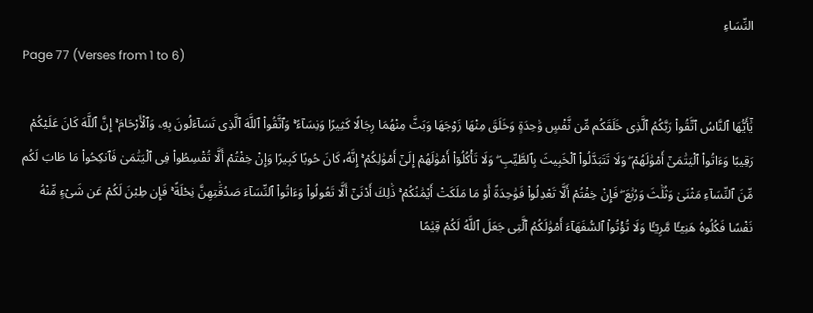النِّسَاءِ
Page 77 (Verses from 1 to 6)

يَٰٓأَيُّهَا ٱلنَّاسُ ٱتَّقُوا۟ رَبَّكُمُ ٱلَّذِى خَلَقَكُم مِّن نَّفْسٍ وَٰحِدَةٍ وَخَلَقَ مِنْهَا زَوْجَهَا وَبَثَّ مِنْهُمَا رِجَالًا كَثِيرًا وَنِسَآءً ۚ وَٱتَّقُوا۟ ٱللَّهَ ٱلَّذِى تَسَآءَلُونَ بِهِۦ وَٱلْأَرْحَامَ ۚ إِنَّ ٱللَّهَ كَانَ عَلَيْكُمْ رَقِيبًا وَءَاتُوا۟ ٱلْيَتَٰمَىٰٓ أَمْوَٰلَهُمْ ۖ وَلَا تَتَبَدَّلُوا۟ ٱلْخَبِيثَ بِٱلطَّيِّبِ ۖ وَلَا تَأْكُلُوٓا۟ أَمْوَٰلَهُمْ إِلَىٰٓ أَمْوَٰلِكُمْ ۚ إِنَّهُۥ كَانَ حُوبًا كَبِيرًا وَإِنْ خِفْتُمْ أَلَّا تُقْسِطُوا۟ فِى ٱلْيَتَٰمَىٰ فَٱنكِحُوا۟ مَا طَابَ لَكُم مِّنَ ٱلنِّسَآءِ مَثْنَىٰ وَثُلَٰثَ وَرُبَٰعَ ۖ فَإِنْ خِفْتُمْ أَلَّا تَعْدِلُوا۟ فَوَٰحِدَةً أَوْ مَا مَلَكَتْ أَيْمَٰنُكُمْ ۚ ذَٰلِكَ أَدْنَىٰٓ أَلَّا تَعُولُوا۟ وَءَاتُوا۟ ٱلنِّسَآءَ صَدُقَٰتِهِنَّ نِحْلَةً ۚ فَإِن طِبْنَ لَكُمْ عَن شَىْءٍ مِّنْهُ نَفْسًا فَكُلُوهُ هَنِيٓـًٔا مَّرِيٓـًٔا وَلَا تُؤْتُوا۟ ٱلسُّفَهَآءَ أَمْوَٰلَكُمُ ٱلَّتِى جَعَلَ ٱللَّهُ لَكُمْ قِيَٰمًا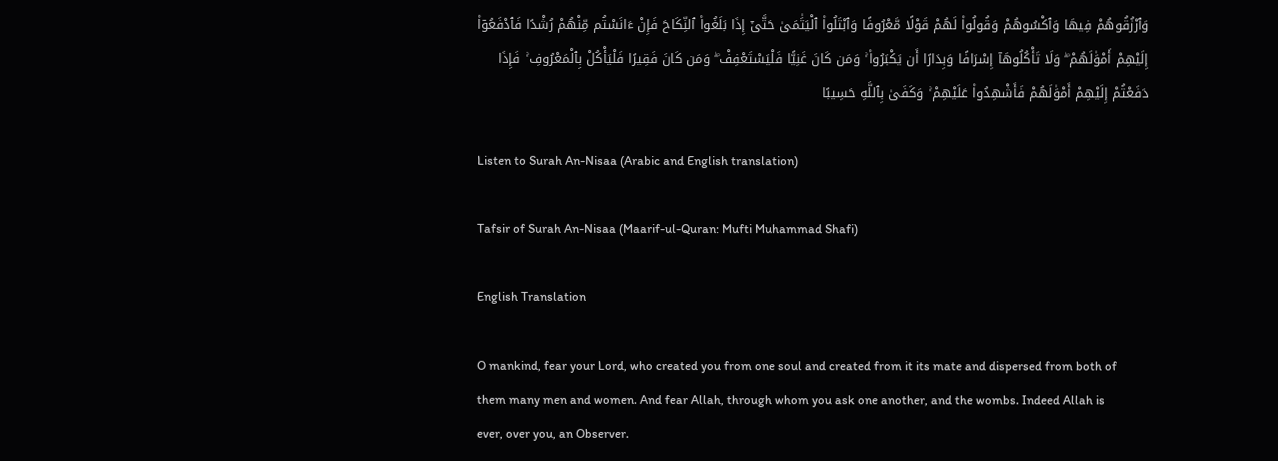وَٱرْزُقُوهُمْ فِيهَا وَٱكْسُوهُمْ وَقُولُوا۟ لَهُمْ قَوْلًا مَّعْرُوفًا وَٱبْتَلُوا۟ ٱلْيَتَٰمَىٰ حَتَّىٰٓ إِذَا بَلَغُوا۟ ٱلنِّكَاحَ فَإِنْ ءَانَسْتُم مِّنْهُمْ رُشْدًا فَٱدْفَعُوٓا۟ إِلَيْهِمْ أَمْوَٰلَهُمْ ۖ وَلَا تَأْكُلُوهَآ إِسْرَافًا وَبِدَارًا أَن يَكْبَرُوا۟ ۚ وَمَن كَانَ غَنِيًّا فَلْيَسْتَعْفِفْ ۖ وَمَن كَانَ فَقِيرًا فَلْيَأْكُلْ بِٱلْمَعْرُوفِ ۚ فَإِذَا دَفَعْتُمْ إِلَيْهِمْ أَمْوَٰلَهُمْ فَأَشْهِدُوا۟ عَلَيْهِمْ ۚ وَكَفَىٰ بِٱللَّهِ حَسِيبًا

Listen to Surah An-Nisaa (Arabic and English translation)

Tafsir of Surah An-Nisaa (Maarif-ul-Quran: Mufti Muhammad Shafi)

English Translation

O mankind, fear your Lord, who created you from one soul and created from it its mate and dispersed from both of them many men and women. And fear Allah, through whom you ask one another, and the wombs. Indeed Allah is ever, over you, an Observer.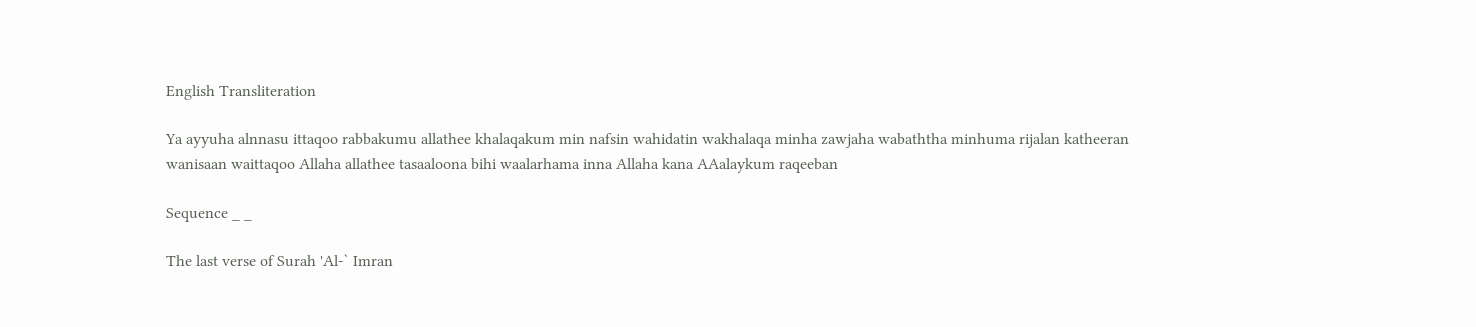English Transliteration

Ya ayyuha alnnasu ittaqoo rabbakumu allathee khalaqakum min nafsin wahidatin wakhalaqa minha zawjaha wabaththa minhuma rijalan katheeran wanisaan waittaqoo Allaha allathee tasaaloona bihi waalarhama inna Allaha kana AAalaykum raqeeban

Sequence _ _

The last verse of Surah 'Al-` Imran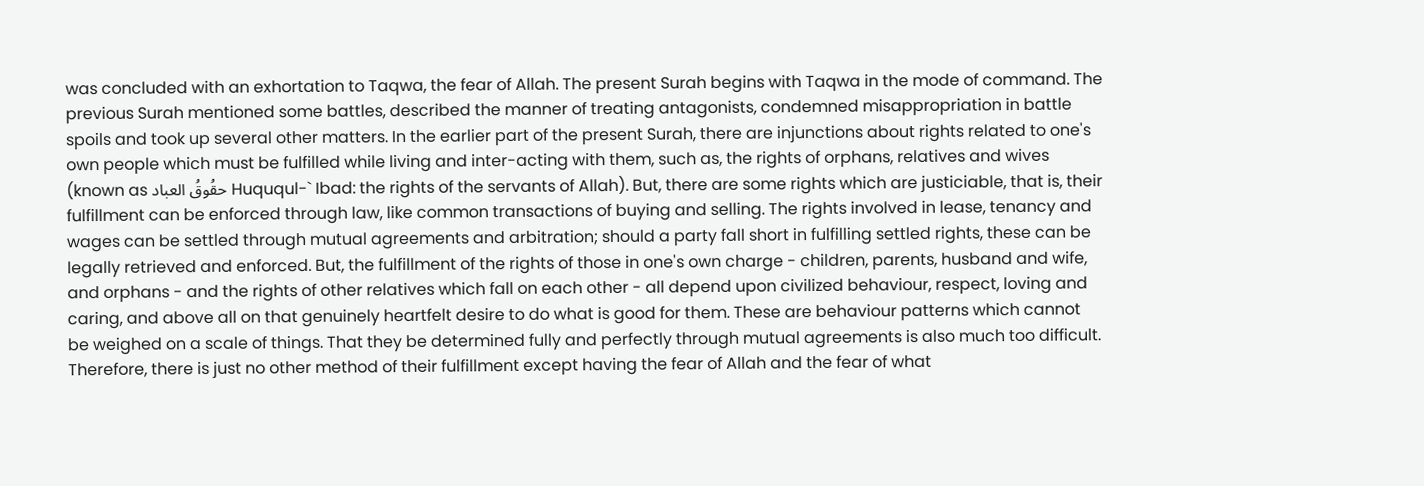was concluded with an exhortation to Taqwa, the fear of Allah. The present Surah begins with Taqwa in the mode of command. The previous Surah mentioned some battles, described the manner of treating antagonists, condemned misappropriation in battle spoils and took up several other matters. In the earlier part of the present Surah, there are injunctions about rights related to one's own people which must be fulfilled while living and inter-acting with them, such as, the rights of orphans, relatives and wives (known as حقُوقُ العباد Huququl-` Ibad: the rights of the servants of Allah). But, there are some rights which are justiciable, that is, their fulfillment can be enforced through law, like common transactions of buying and selling. The rights involved in lease, tenancy and wages can be settled through mutual agreements and arbitration; should a party fall short in fulfilling settled rights, these can be legally retrieved and enforced. But, the fulfillment of the rights of those in one's own charge - children, parents, husband and wife, and orphans - and the rights of other relatives which fall on each other - all depend upon civilized behaviour, respect, loving and caring, and above all on that genuinely heartfelt desire to do what is good for them. These are behaviour patterns which cannot be weighed on a scale of things. That they be determined fully and perfectly through mutual agreements is also much too difficult. Therefore, there is just no other method of their fulfillment except having the fear of Allah and the fear of what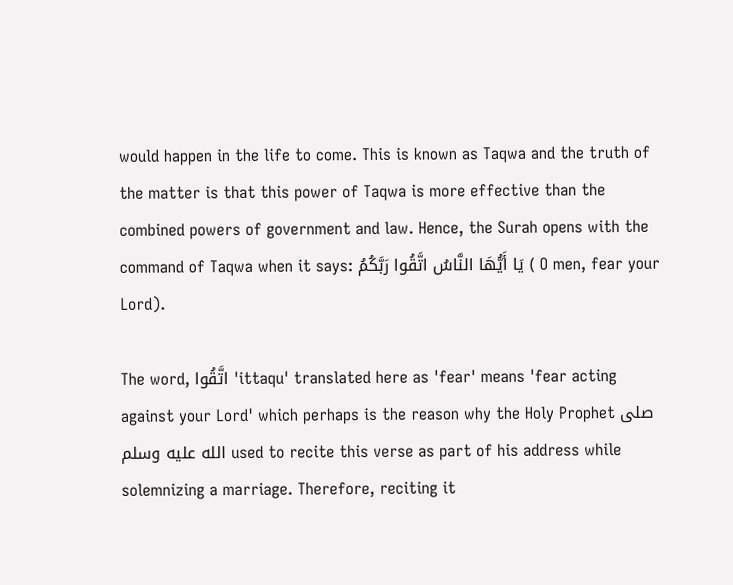would happen in the life to come. This is known as Taqwa and the truth of the matter is that this power of Taqwa is more effective than the combined powers of government and law. Hence, the Surah opens with the command of Taqwa when it says: يَا أَيُّهَا النَّاسُ اتَّقُوا رَ‌بَّكُمُ ( O men, fear your Lord).

The word, اتَّقُوا 'ittaqu' translated here as 'fear' means 'fear acting against your Lord' which perhaps is the reason why the Holy Prophet صلى الله عليه وسلم used to recite this verse as part of his address while solemnizing a marriage. Therefore, reciting it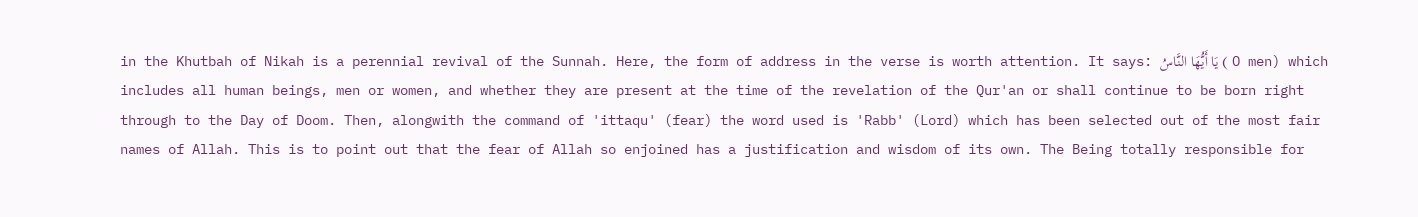in the Khutbah of Nikah is a perennial revival of the Sunnah. Here, the form of address in the verse is worth attention. It says: يَا أَيُّهَا النَّاسُ ( O men) which includes all human beings, men or women, and whether they are present at the time of the revelation of the Qur'an or shall continue to be born right through to the Day of Doom. Then, alongwith the command of 'ittaqu' (fear) the word used is 'Rabb' (Lord) which has been selected out of the most fair names of Allah. This is to point out that the fear of Allah so enjoined has a justification and wisdom of its own. The Being totally responsible for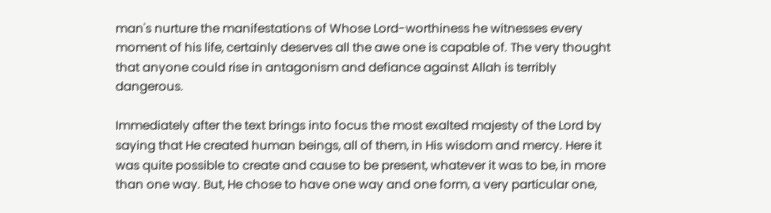man's nurture the manifestations of Whose Lord-worthiness he witnesses every moment of his life, certainly deserves all the awe one is capable of. The very thought that anyone could rise in antagonism and defiance against Allah is terribly dangerous.

Immediately after the text brings into focus the most exalted majesty of the Lord by saying that He created human beings, all of them, in His wisdom and mercy. Here it was quite possible to create and cause to be present, whatever it was to be, in more than one way. But, He chose to have one way and one form, a very particular one,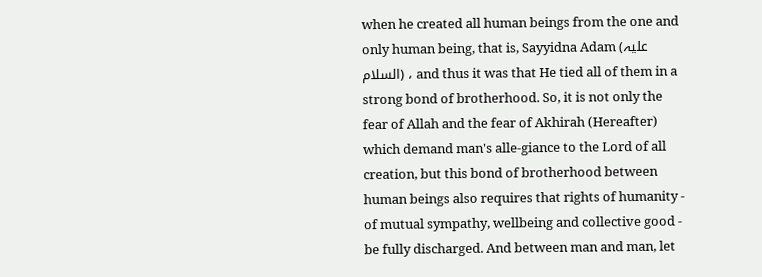when he created all human beings from the one and only human being, that is, Sayyidna Adam (علیہ السلام) ، and thus it was that He tied all of them in a strong bond of brotherhood. So, it is not only the fear of Allah and the fear of Akhirah (Hereafter) which demand man's alle-giance to the Lord of all creation, but this bond of brotherhood between human beings also requires that rights of humanity - of mutual sympathy, wellbeing and collective good - be fully discharged. And between man and man, let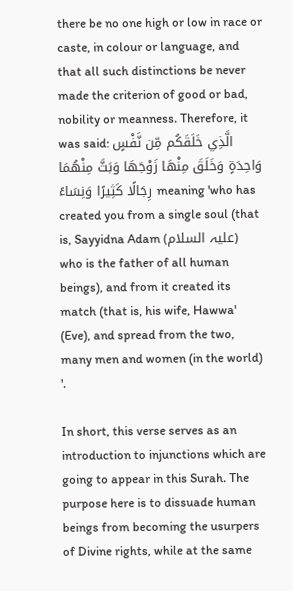there be no one high or low in race or caste, in colour or language, and that all such distinctions be never made the criterion of good or bad, nobility or meanness. Therefore, it was said: الَّذِي خَلَقَكُم مِّن نَّفْسٍ وَاحِدَةٍ وَخَلَقَ مِنْهَا زَوْجَهَا وَبَثَّ مِنْهُمَا رِ‌جَالًا كَثِيرً‌ا وَنِسَاءً meaning 'who has created you from a single soul (that is, Sayyidna Adam (علیہ السلام) who is the father of all human beings), and from it created its match (that is, his wife, Hawwa' (Eve), and spread from the two, many men and women (in the world) '.

In short, this verse serves as an introduction to injunctions which are going to appear in this Surah. The purpose here is to dissuade human beings from becoming the usurpers of Divine rights, while at the same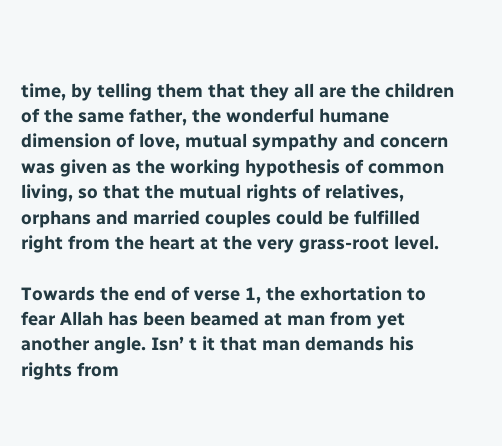time, by telling them that they all are the children of the same father, the wonderful humane dimension of love, mutual sympathy and concern was given as the working hypothesis of common living, so that the mutual rights of relatives, orphans and married couples could be fulfilled right from the heart at the very grass-root level.

Towards the end of verse 1, the exhortation to fear Allah has been beamed at man from yet another angle. Isn’ t it that man demands his rights from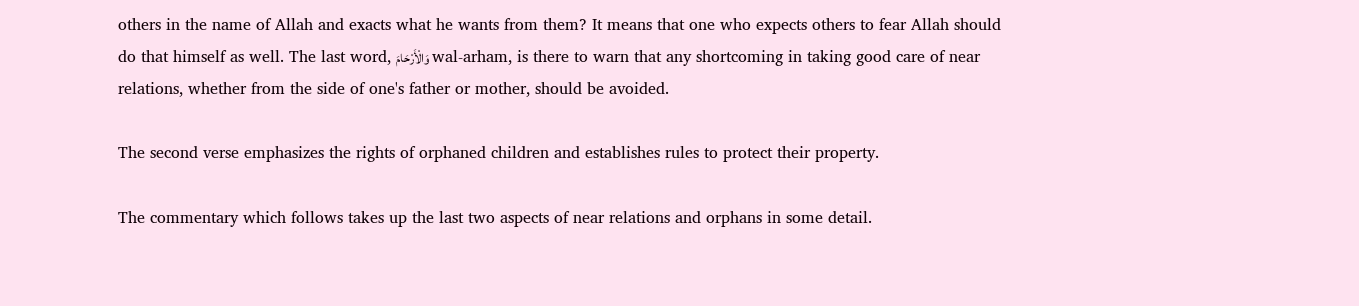others in the name of Allah and exacts what he wants from them? It means that one who expects others to fear Allah should do that himself as well. The last word, وَالْأَرْ‌حَامَ wal-arham, is there to warn that any shortcoming in taking good care of near relations, whether from the side of one's father or mother, should be avoided.

The second verse emphasizes the rights of orphaned children and establishes rules to protect their property.

The commentary which follows takes up the last two aspects of near relations and orphans in some detail.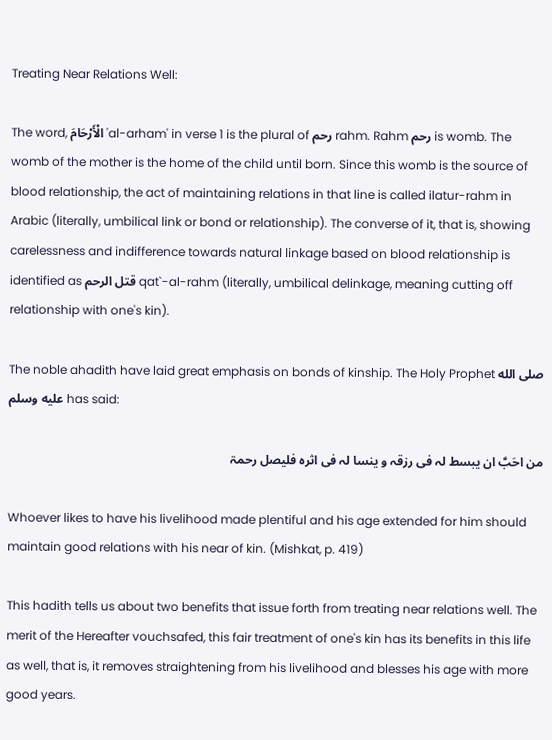Treating Near Relations Well:

The word, الْأَرْ‌حَامَ 'al-arham' in verse 1 is the plural of رحم rahm. Rahm رحم is womb. The womb of the mother is the home of the child until born. Since this womb is the source of blood relationship, the act of maintaining relations in that line is called ilatur-rahm in Arabic (literally, umbilical link or bond or relationship). The converse of it, that is, showing carelessness and indifference towards natural linkage based on blood relationship is identified as قتل الرحم qat`-al-rahm (literally, umbilical delinkage, meaning cutting off relationship with one's kin).

The noble ahadith have laid great emphasis on bonds of kinship. The Holy Prophet صلى الله عليه وسلم has said:

من احَبَّ ان یبسط لہ فی رزقہ و ینسا لہ فی اثرہ فلیصل رحمۃ

Whoever likes to have his livelihood made plentiful and his age extended for him should maintain good relations with his near of kin. (Mishkat, p. 419)

This hadith tells us about two benefits that issue forth from treating near relations well. The merit of the Hereafter vouchsafed, this fair treatment of one's kin has its benefits in this life as well, that is, it removes straightening from his livelihood and blesses his age with more good years.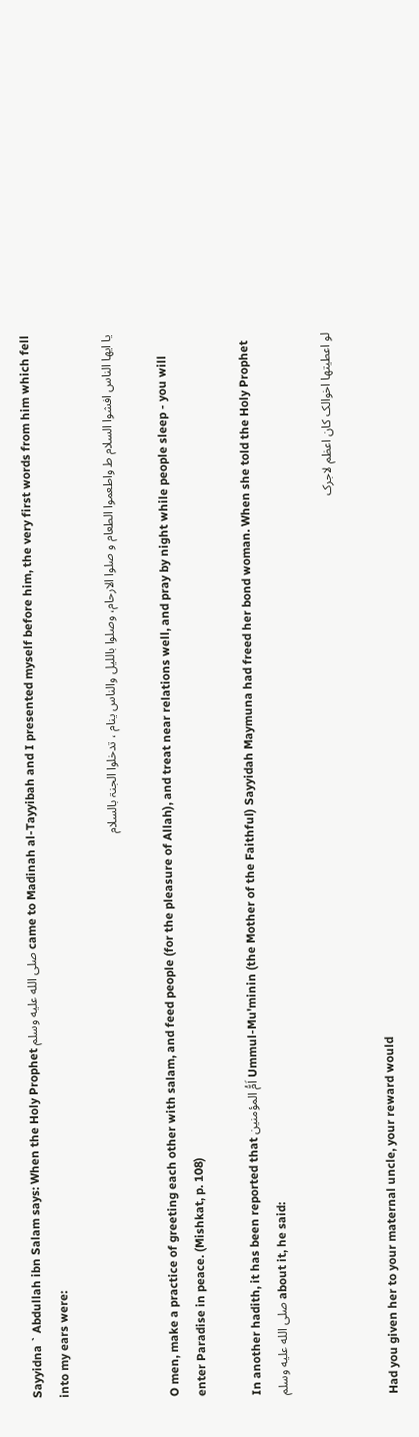Sayyidna ` Abdullah ibn Salam says: When the Holy Prophet صلى الله عليه وسلم came to Madinah al-Tayyibah and I presented myself before him, the very first words from him which fell into my ears were:

یا ایھا الناس افشوا السلام ط واطعموا الطعام و صلوا الارحام، وصلوا باللیل والناس ینام ، تدخلوا الجنۃ بالسلام

O men, make a practice of greeting each other with salam, and feed people (for the pleasure of Allah), and treat near relations well, and pray by night while people sleep - you will enter Paradise in peace. (Mishkat, p. 108)

In another hadith, it has been reported that اَمُّ المؤمنین Ummul-Mu'minin (the Mother of the Faithful) Sayyidah Maymuna had freed her bond woman. When she told the Holy Prophet صلى الله عليه وسلم about it, he said:

لو اعطیتھا اخوالک کان اعظم لاجرک

Had you given her to your maternal uncle, your reward would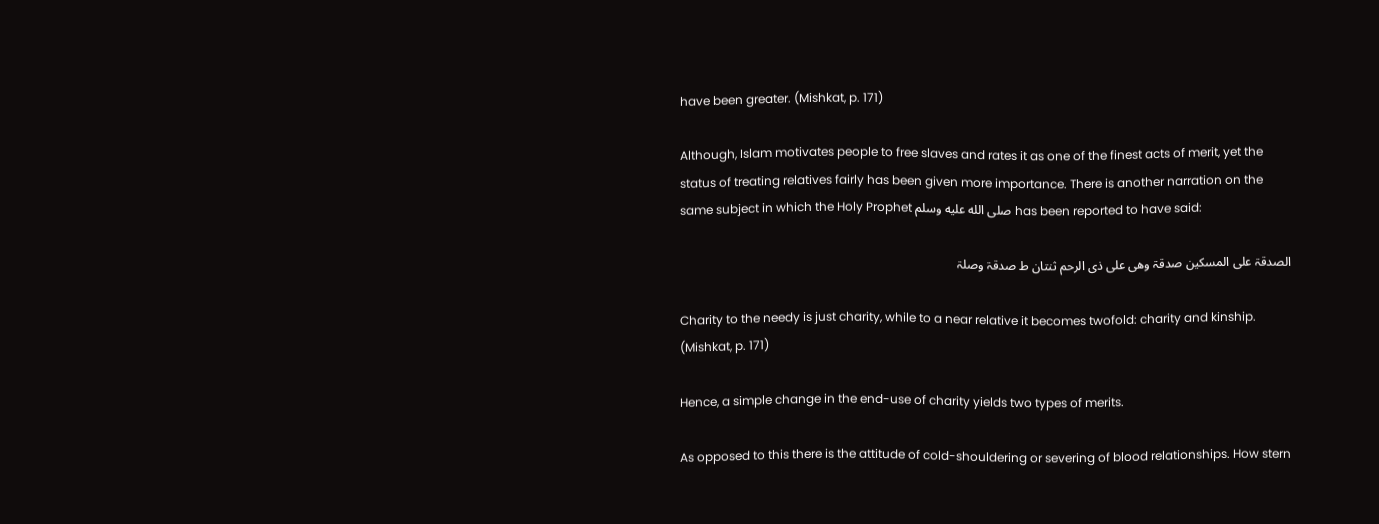have been greater. (Mishkat, p. 171)

Although, Islam motivates people to free slaves and rates it as one of the finest acts of merit, yet the status of treating relatives fairly has been given more importance. There is another narration on the same subject in which the Holy Prophet صلى الله عليه وسلم has been reported to have said:

الصدقۃ علی المسکین صدقۃ وھی علی ذی الرحم ثنتان ط صدقۃ وصلۃ

Charity to the needy is just charity, while to a near relative it becomes twofold: charity and kinship. (Mishkat, p. 171)

Hence, a simple change in the end-use of charity yields two types of merits.

As opposed to this there is the attitude of cold-shouldering or severing of blood relationships. How stern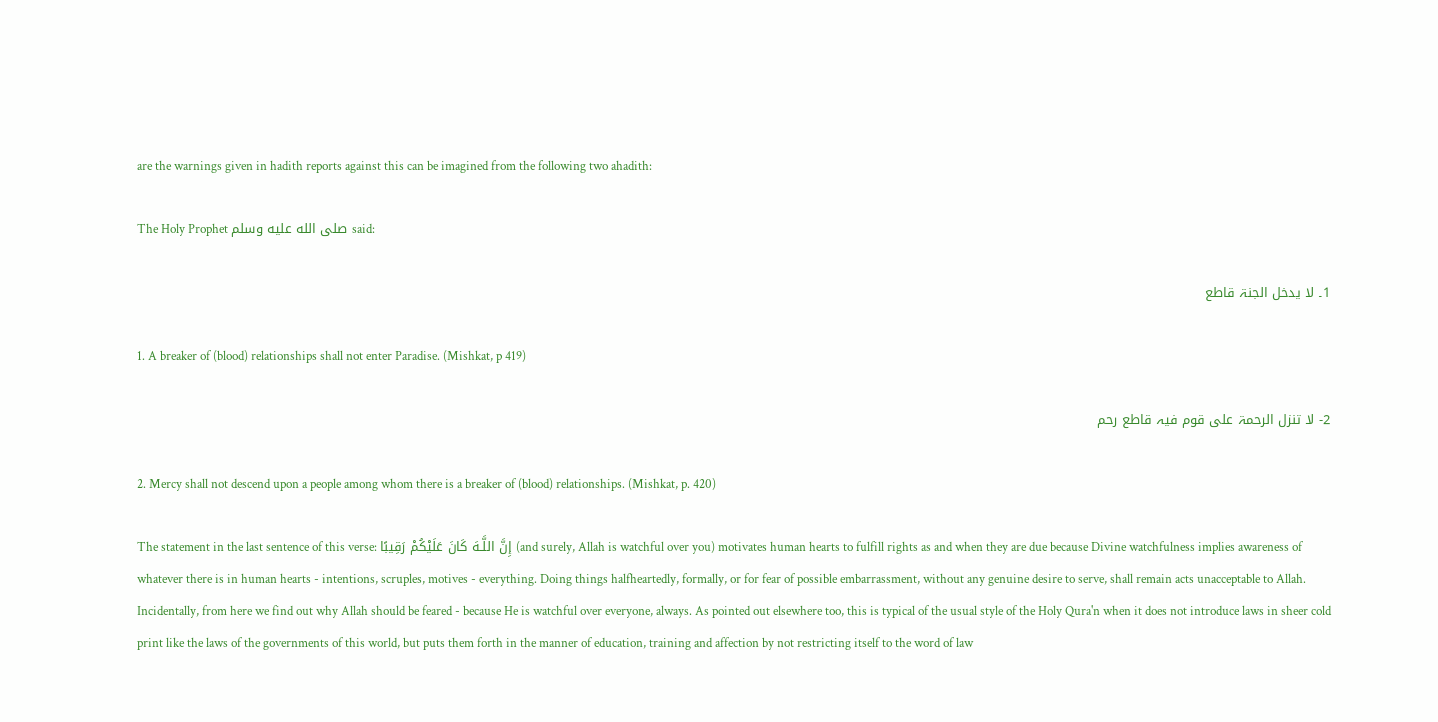are the warnings given in hadith reports against this can be imagined from the following two ahadith:

The Holy Prophet صلى الله عليه وسلم said:

1۔ لا یدخل الجنۃ قاطع

1. A breaker of (blood) relationships shall not enter Paradise. (Mishkat, p 419)

2- لا تنزل الرحمۃ علی قوم فیہ قاطع رحم

2. Mercy shall not descend upon a people among whom there is a breaker of (blood) relationships. (Mishkat, p. 420)

The statement in the last sentence of this verse: إِنَّ اللَّـهَ كَانَ عَلَيْكُمْ رَ‌قِيبًا (and surely, Allah is watchful over you) motivates human hearts to fulfill rights as and when they are due because Divine watchfulness implies awareness of whatever there is in human hearts - intentions, scruples, motives - everything. Doing things halfheartedly, formally, or for fear of possible embarrassment, without any genuine desire to serve, shall remain acts unacceptable to Allah. Incidentally, from here we find out why Allah should be feared - because He is watchful over everyone, always. As pointed out elsewhere too, this is typical of the usual style of the Holy Qura'n when it does not introduce laws in sheer cold print like the laws of the governments of this world, but puts them forth in the manner of education, training and affection by not restricting itself to the word of law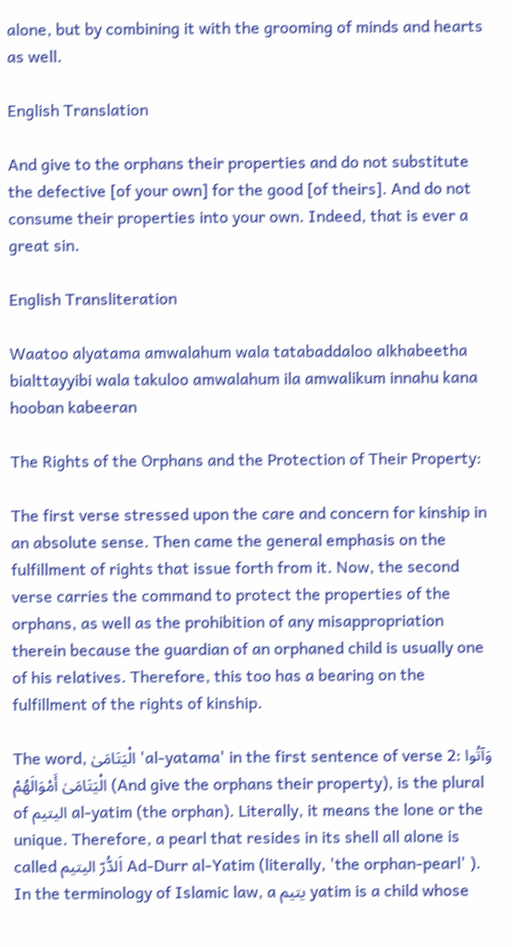alone, but by combining it with the grooming of minds and hearts as well.

English Translation

And give to the orphans their properties and do not substitute the defective [of your own] for the good [of theirs]. And do not consume their properties into your own. Indeed, that is ever a great sin.

English Transliteration

Waatoo alyatama amwalahum wala tatabaddaloo alkhabeetha bialttayyibi wala takuloo amwalahum ila amwalikum innahu kana hooban kabeeran

The Rights of the Orphans and the Protection of Their Property:

The first verse stressed upon the care and concern for kinship in an absolute sense. Then came the general emphasis on the fulfillment of rights that issue forth from it. Now, the second verse carries the command to protect the properties of the orphans, as well as the prohibition of any misappropriation therein because the guardian of an orphaned child is usually one of his relatives. Therefore, this too has a bearing on the fulfillment of the rights of kinship.

The word, الْيَتَامَىٰ 'al-yatama' in the first sentence of verse 2: وَآتُوا الْيَتَامَىٰ أَمْوَالَهُمْ (And give the orphans their property), is the plural of الیتیم al-yatim (the orphan). Literally, it means the lone or the unique. Therefore, a pearl that resides in its shell all alone is called اَلدُّرّ الیتیم Ad-Durr al-Yatim (literally, 'the orphan-pearl' ). In the terminology of Islamic law, a یتیم yatim is a child whose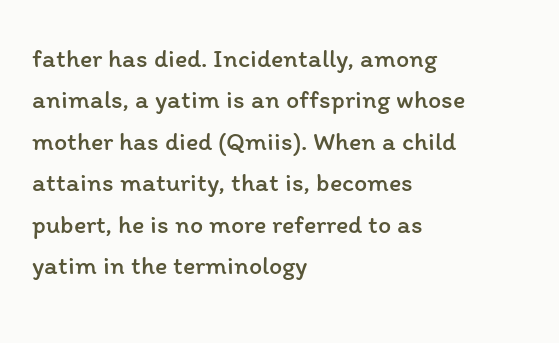father has died. Incidentally, among animals, a yatim is an offspring whose mother has died (Qmiis). When a child attains maturity, that is, becomes pubert, he is no more referred to as yatim in the terminology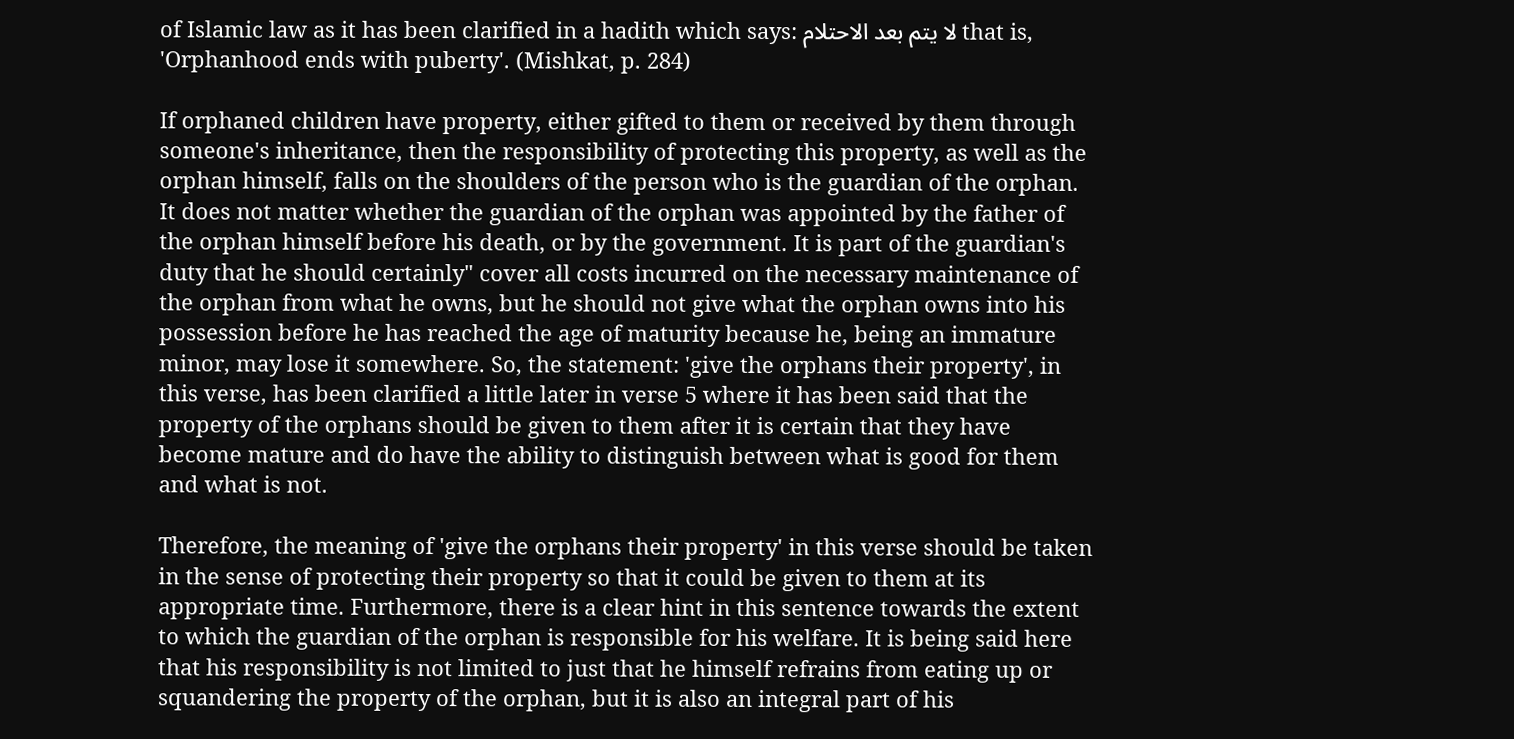of Islamic law as it has been clarified in a hadith which says: لا یتم بعد الاحتلام that is, 'Orphanhood ends with puberty'. (Mishkat, p. 284)

If orphaned children have property, either gifted to them or received by them through someone's inheritance, then the responsibility of protecting this property, as well as the orphan himself, falls on the shoulders of the person who is the guardian of the orphan. It does not matter whether the guardian of the orphan was appointed by the father of the orphan himself before his death, or by the government. It is part of the guardian's duty that he should certainly" cover all costs incurred on the necessary maintenance of the orphan from what he owns, but he should not give what the orphan owns into his possession before he has reached the age of maturity because he, being an immature minor, may lose it somewhere. So, the statement: 'give the orphans their property', in this verse, has been clarified a little later in verse 5 where it has been said that the property of the orphans should be given to them after it is certain that they have become mature and do have the ability to distinguish between what is good for them and what is not.

Therefore, the meaning of 'give the orphans their property' in this verse should be taken in the sense of protecting their property so that it could be given to them at its appropriate time. Furthermore, there is a clear hint in this sentence towards the extent to which the guardian of the orphan is responsible for his welfare. It is being said here that his responsibility is not limited to just that he himself refrains from eating up or squandering the property of the orphan, but it is also an integral part of his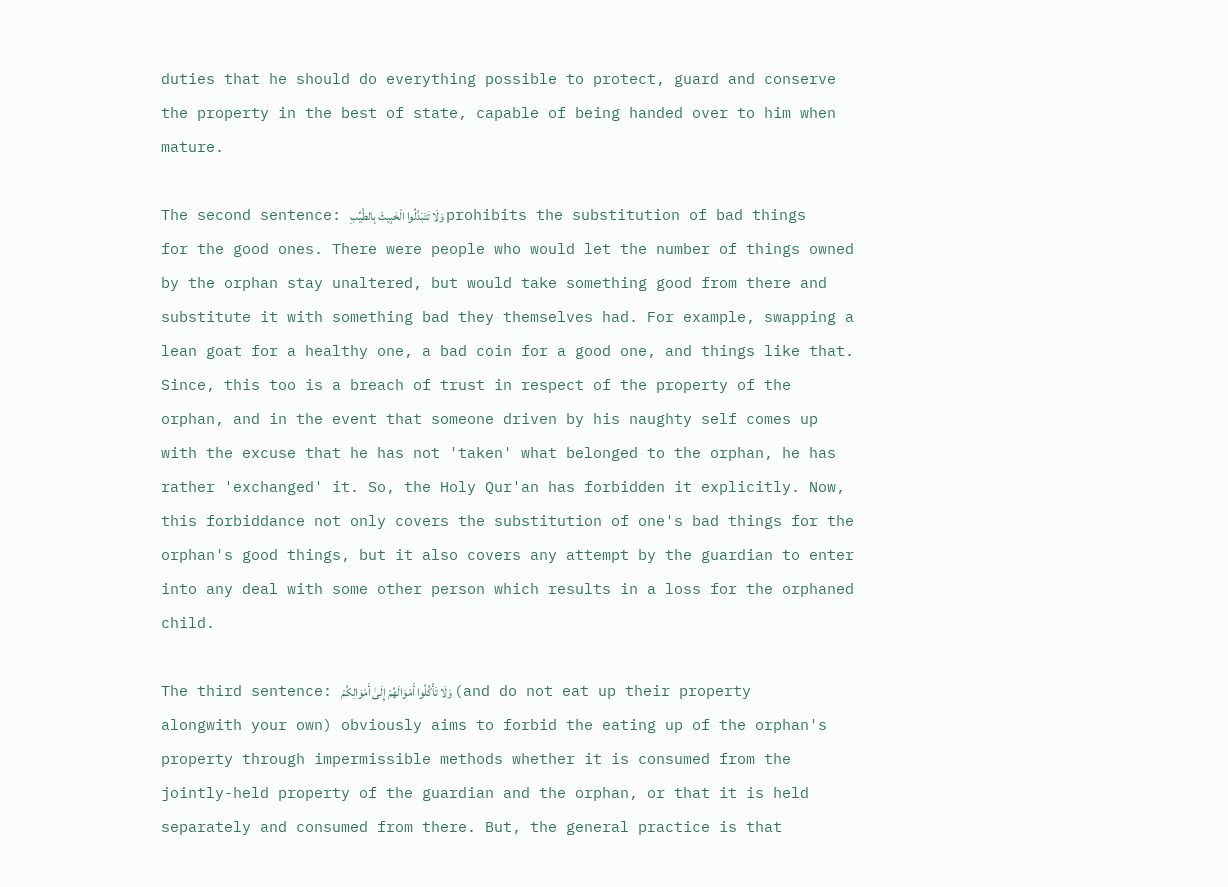duties that he should do everything possible to protect, guard and conserve the property in the best of state, capable of being handed over to him when mature.

The second sentence: وَلَا تَتَبَدَّلُوا الْخَبِيثَ بِالطَّيِّبِ prohibits the substitution of bad things for the good ones. There were people who would let the number of things owned by the orphan stay unaltered, but would take something good from there and substitute it with something bad they themselves had. For example, swapping a lean goat for a healthy one, a bad coin for a good one, and things like that. Since, this too is a breach of trust in respect of the property of the orphan, and in the event that someone driven by his naughty self comes up with the excuse that he has not 'taken' what belonged to the orphan, he has rather 'exchanged' it. So, the Holy Qur'an has forbidden it explicitly. Now, this forbiddance not only covers the substitution of one's bad things for the orphan's good things, but it also covers any attempt by the guardian to enter into any deal with some other person which results in a loss for the orphaned child.

The third sentence: وَلَا تَأْكُلُوا أَمْوَالَهُمْ إِلَىٰ أَمْوَالِكُمْ (and do not eat up their property alongwith your own) obviously aims to forbid the eating up of the orphan's property through impermissible methods whether it is consumed from the jointly-held property of the guardian and the orphan, or that it is held separately and consumed from there. But, the general practice is that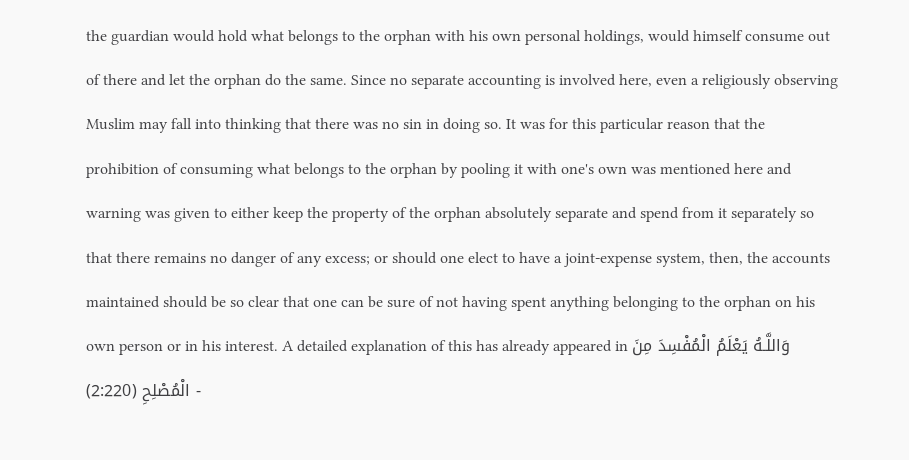the guardian would hold what belongs to the orphan with his own personal holdings, would himself consume out of there and let the orphan do the same. Since no separate accounting is involved here, even a religiously observing Muslim may fall into thinking that there was no sin in doing so. It was for this particular reason that the prohibition of consuming what belongs to the orphan by pooling it with one's own was mentioned here and warning was given to either keep the property of the orphan absolutely separate and spend from it separately so that there remains no danger of any excess; or should one elect to have a joint-expense system, then, the accounts maintained should be so clear that one can be sure of not having spent anything belonging to the orphan on his own person or in his interest. A detailed explanation of this has already appeared in وَاللَّـهُ يَعْلَمُ الْمُفْسِدَ مِنَ الْمُصْلِحِ (2:220) -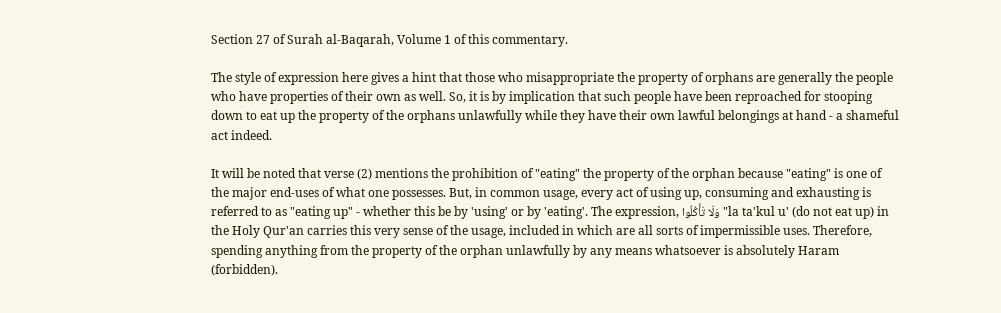Section 27 of Surah al-Baqarah, Volume 1 of this commentary.

The style of expression here gives a hint that those who misappropriate the property of orphans are generally the people who have properties of their own as well. So, it is by implication that such people have been reproached for stooping down to eat up the property of the orphans unlawfully while they have their own lawful belongings at hand - a shameful act indeed.

It will be noted that verse (2) mentions the prohibition of "eating" the property of the orphan because "eating" is one of the major end-uses of what one possesses. But, in common usage, every act of using up, consuming and exhausting is referred to as "eating up" - whether this be by 'using' or by 'eating'. The expression, وَلَا تَأْكُلُوا "la ta'kul u' (do not eat up) in the Holy Qur'an carries this very sense of the usage, included in which are all sorts of impermissible uses. Therefore, spending anything from the property of the orphan unlawfully by any means whatsoever is absolutely Haram (forbidden).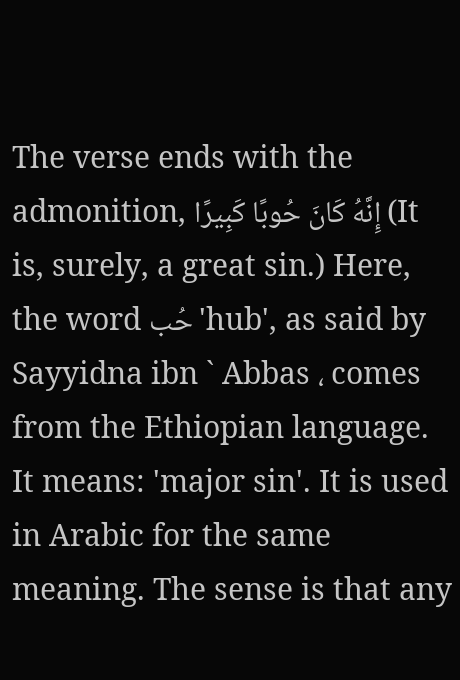The verse ends with the admonition, إِنَّهُ كَانَ حُوبًا كَبِيرً‌ا (It is, surely, a great sin.) Here, the word حُب 'hub', as said by Sayyidna ibn ` Abbas ، comes from the Ethiopian language. It means: 'major sin'. It is used in Arabic for the same meaning. The sense is that any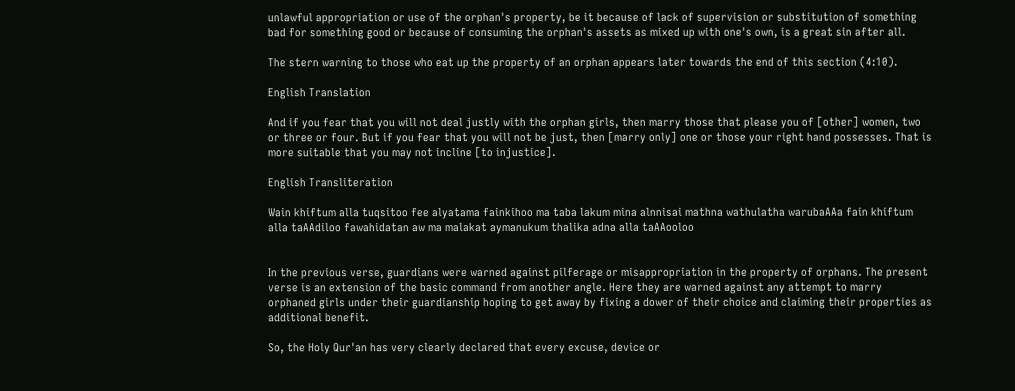unlawful appropriation or use of the orphan's property, be it because of lack of supervision or substitution of something bad for something good or because of consuming the orphan's assets as mixed up with one's own, is a great sin after all.

The stern warning to those who eat up the property of an orphan appears later towards the end of this section (4:10).

English Translation

And if you fear that you will not deal justly with the orphan girls, then marry those that please you of [other] women, two or three or four. But if you fear that you will not be just, then [marry only] one or those your right hand possesses. That is more suitable that you may not incline [to injustice].

English Transliteration

Wain khiftum alla tuqsitoo fee alyatama fainkihoo ma taba lakum mina alnnisai mathna wathulatha warubaAAa fain khiftum alla taAAdiloo fawahidatan aw ma malakat aymanukum thalika adna alla taAAooloo


In the previous verse, guardians were warned against pilferage or misappropriation in the property of orphans. The present verse is an extension of the basic command from another angle. Here they are warned against any attempt to marry orphaned girls under their guardianship hoping to get away by fixing a dower of their choice and claiming their properties as additional benefit.

So, the Holy Qur'an has very clearly declared that every excuse, device or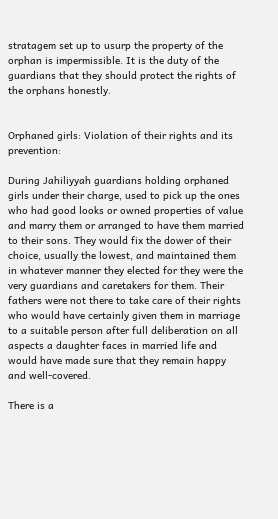stratagem set up to usurp the property of the orphan is impermissible. It is the duty of the guardians that they should protect the rights of the orphans honestly.


Orphaned girls: Violation of their rights and its prevention:

During Jahiliyyah guardians holding orphaned girls under their charge, used to pick up the ones who had good looks or owned properties of value and marry them or arranged to have them married to their sons. They would fix the dower of their choice, usually the lowest, and maintained them in whatever manner they elected for they were the very guardians and caretakers for them. Their fathers were not there to take care of their rights who would have certainly given them in marriage to a suitable person after full deliberation on all aspects a daughter faces in married life and would have made sure that they remain happy and well-covered.

There is a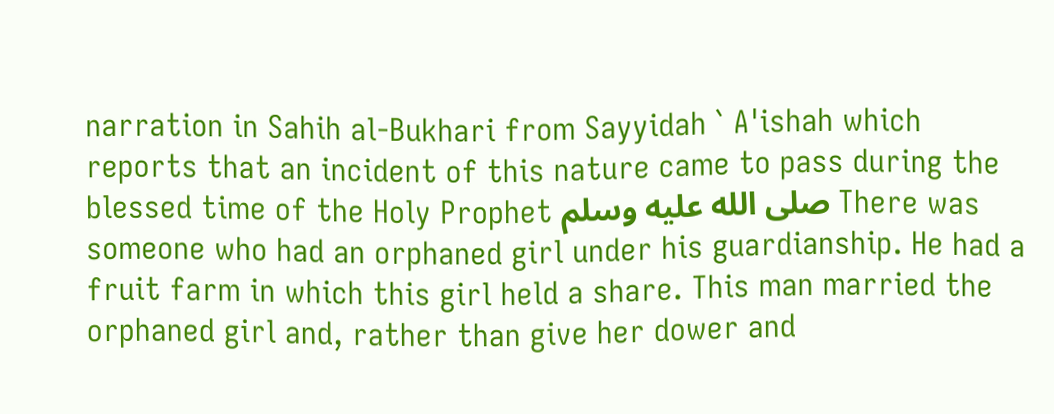narration in Sahih al-Bukhari from Sayyidah ` A'ishah which reports that an incident of this nature came to pass during the blessed time of the Holy Prophet صلى الله عليه وسلم There was someone who had an orphaned girl under his guardianship. He had a fruit farm in which this girl held a share. This man married the orphaned girl and, rather than give her dower and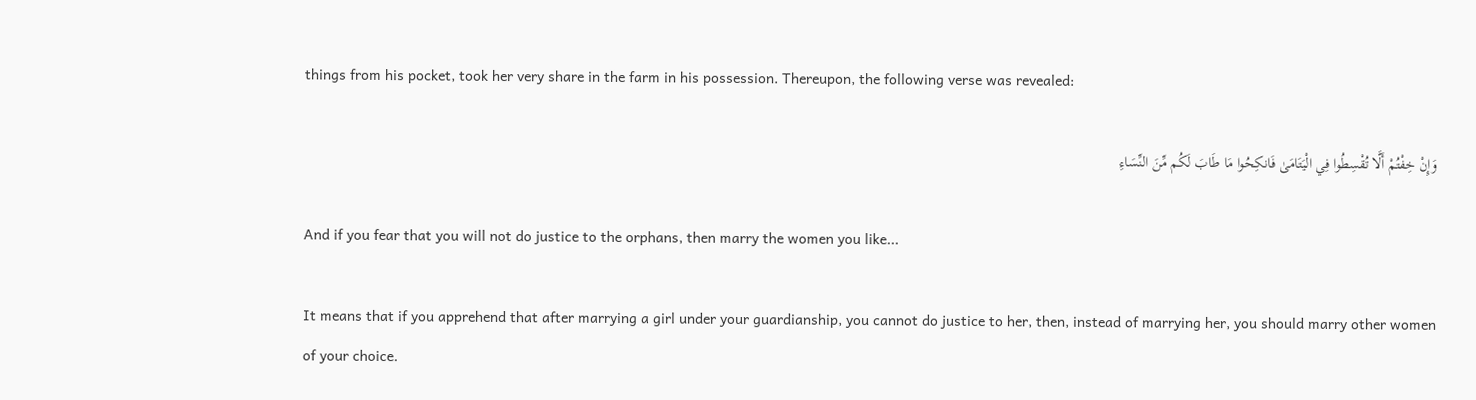things from his pocket, took her very share in the farm in his possession. Thereupon, the following verse was revealed:

وَإِنْ خِفْتُمْ أَلَّا تُقْسِطُوا فِي الْيَتَامَىٰ فَانكِحُوا مَا طَابَ لَكُم مِّنَ النِّسَاءِ

And if you fear that you will not do justice to the orphans, then marry the women you like...

It means that if you apprehend that after marrying a girl under your guardianship, you cannot do justice to her, then, instead of marrying her, you should marry other women of your choice.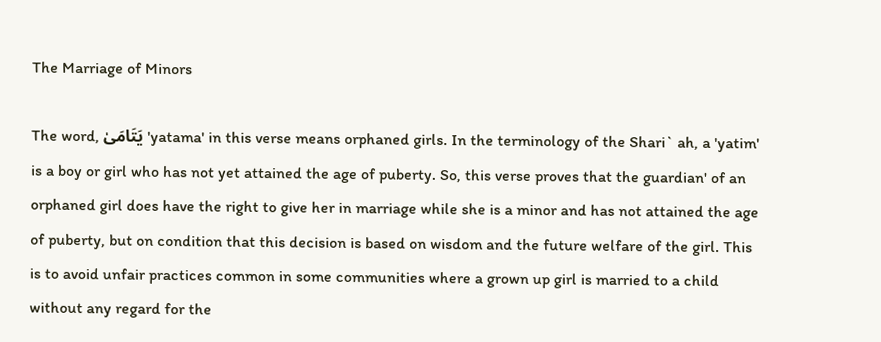The Marriage of Minors

The word, يَتَامَىٰ 'yatama' in this verse means orphaned girls. In the terminology of the Shari` ah, a 'yatim' is a boy or girl who has not yet attained the age of puberty. So, this verse proves that the guardian' of an orphaned girl does have the right to give her in marriage while she is a minor and has not attained the age of puberty, but on condition that this decision is based on wisdom and the future welfare of the girl. This is to avoid unfair practices common in some communities where a grown up girl is married to a child without any regard for the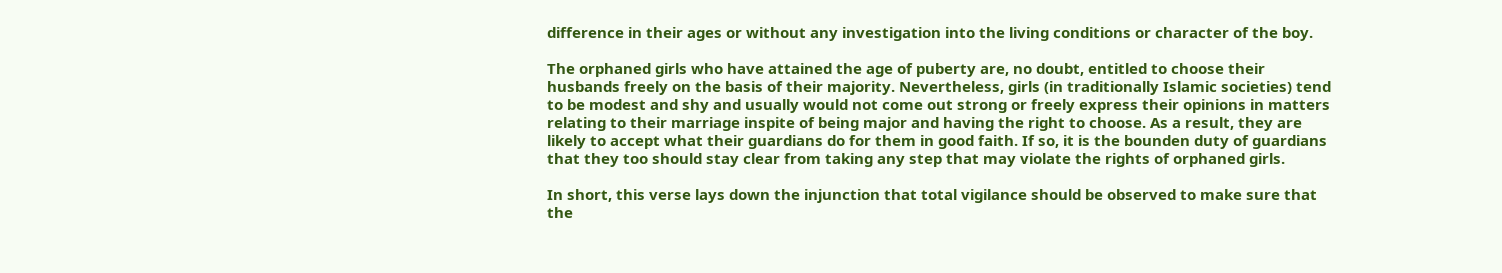difference in their ages or without any investigation into the living conditions or character of the boy.

The orphaned girls who have attained the age of puberty are, no doubt, entitled to choose their husbands freely on the basis of their majority. Nevertheless, girls (in traditionally Islamic societies) tend to be modest and shy and usually would not come out strong or freely express their opinions in matters relating to their marriage inspite of being major and having the right to choose. As a result, they are likely to accept what their guardians do for them in good faith. If so, it is the bounden duty of guardians that they too should stay clear from taking any step that may violate the rights of orphaned girls.

In short, this verse lays down the injunction that total vigilance should be observed to make sure that the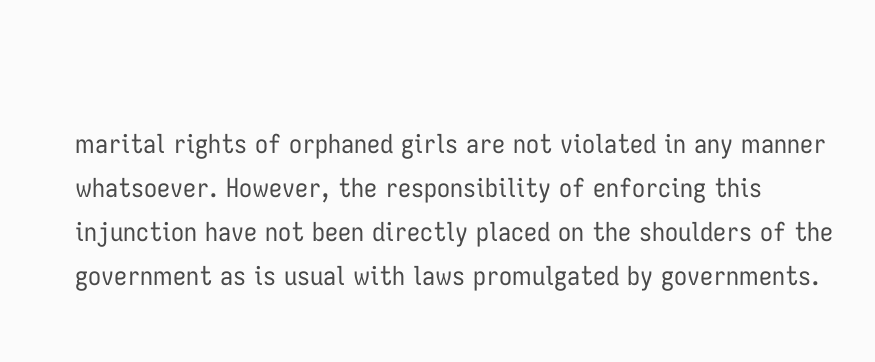marital rights of orphaned girls are not violated in any manner whatsoever. However, the responsibility of enforcing this injunction have not been directly placed on the shoulders of the government as is usual with laws promulgated by governments.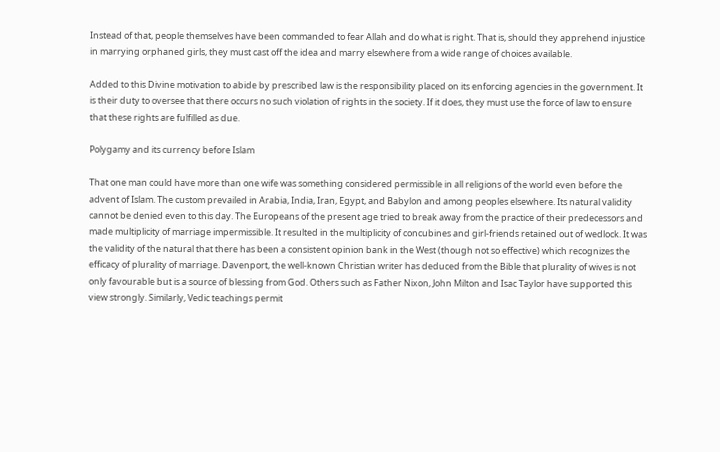Instead of that, people themselves have been commanded to fear Allah and do what is right. That is, should they apprehend injustice in marrying orphaned girls, they must cast off the idea and marry elsewhere from a wide range of choices available.

Added to this Divine motivation to abide by prescribed law is the responsibility placed on its enforcing agencies in the government. It is their duty to oversee that there occurs no such violation of rights in the society. If it does, they must use the force of law to ensure that these rights are fulfilled as due.

Polygamy and its currency before Islam

That one man could have more than one wife was something considered permissible in all religions of the world even before the advent of Islam. The custom prevailed in Arabia, India, Iran, Egypt, and Babylon and among peoples elsewhere. Its natural validity cannot be denied even to this day. The Europeans of the present age tried to break away from the practice of their predecessors and made multiplicity of marriage impermissible. It resulted in the multiplicity of concubines and girl-friends retained out of wedlock. It was the validity of the natural that there has been a consistent opinion bank in the West (though not so effective) which recognizes the efficacy of plurality of marriage. Davenport, the well-known Christian writer has deduced from the Bible that plurality of wives is not only favourable but is a source of blessing from God. Others such as Father Nixon, John Milton and Isac Taylor have supported this view strongly. Similarly, Vedic teachings permit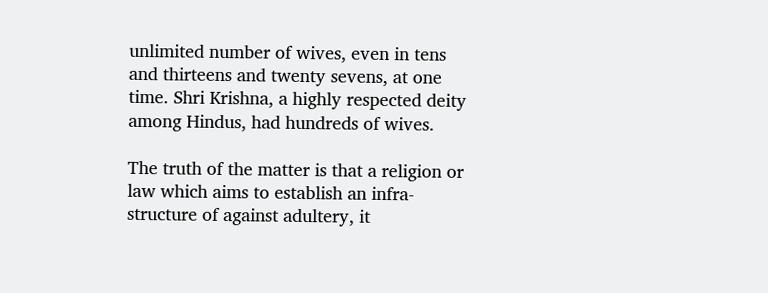unlimited number of wives, even in tens and thirteens and twenty sevens, at one time. Shri Krishna, a highly respected deity among Hindus, had hundreds of wives.

The truth of the matter is that a religion or law which aims to establish an infra-structure of against adultery, it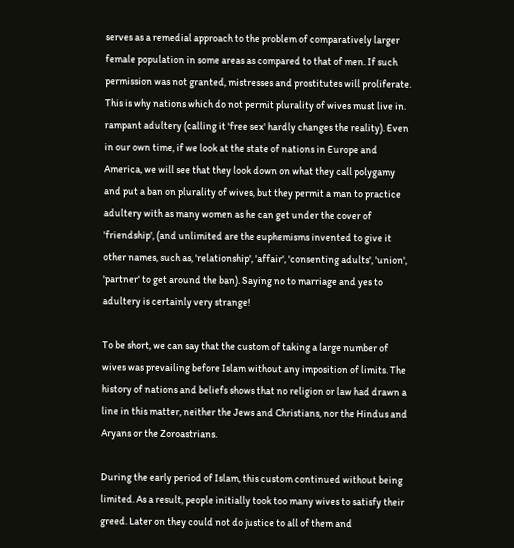serves as a remedial approach to the problem of comparatively larger female population in some areas as compared to that of men. If such permission was not granted, mistresses and prostitutes will proliferate. This is why nations which do not permit plurality of wives must live in. rampant adultery (calling it 'free sex' hardly changes the reality). Even in our own time, if we look at the state of nations in Europe and America, we will see that they look down on what they call polygamy and put a ban on plurality of wives, but they permit a man to practice adultery with as many women as he can get under the cover of 'friendship', (and unlimited are the euphemisms invented to give it other names, such as, 'relationship', 'affair', 'consenting adults', 'union', 'partner' to get around the ban). Saying no to marriage and yes to adultery is certainly very strange!

To be short, we can say that the custom of taking a large number of wives was prevailing before Islam without any imposition of limits. The history of nations and beliefs shows that no religion or law had drawn a line in this matter, neither the Jews and Christians, nor the Hindus and Aryans or the Zoroastrians.

During the early period of Islam, this custom continued without being limited. As a result, people initially took too many wives to satisfy their greed. Later on they could not do justice to all of them and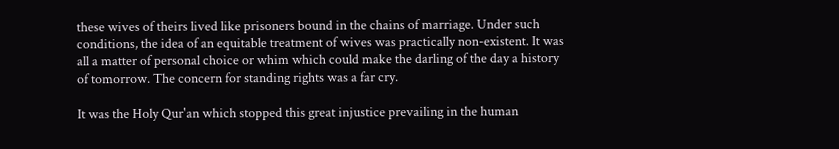these wives of theirs lived like prisoners bound in the chains of marriage. Under such conditions, the idea of an equitable treatment of wives was practically non-existent. It was all a matter of personal choice or whim which could make the darling of the day a history of tomorrow. The concern for standing rights was a far cry.

It was the Holy Qur'an which stopped this great injustice prevailing in the human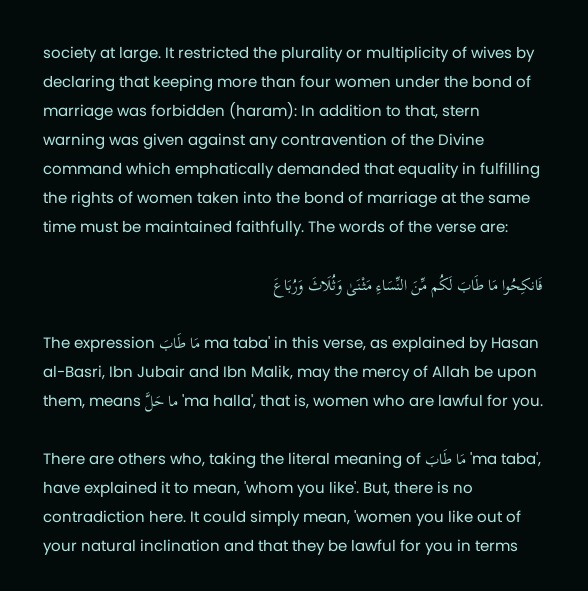society at large. It restricted the plurality or multiplicity of wives by declaring that keeping more than four women under the bond of marriage was forbidden (haram): In addition to that, stern warning was given against any contravention of the Divine command which emphatically demanded that equality in fulfilling the rights of women taken into the bond of marriage at the same time must be maintained faithfully. The words of the verse are:

فَانكِحُوا مَا طَابَ لَكُم مِّنَ النِّسَاءِ مَثْنَىٰ وَثُلَاثَ وَرُ‌بَاعَ

The expression مَا طَابَ ma taba' in this verse, as explained by Hasan al-Basri, Ibn Jubair and Ibn Malik, may the mercy of Allah be upon them, means ما حَلَّ 'ma halla', that is, women who are lawful for you.

There are others who, taking the literal meaning of مَا طَابَ 'ma taba', have explained it to mean, 'whom you like'. But, there is no contradiction here. It could simply mean, 'women you like out of your natural inclination and that they be lawful for you in terms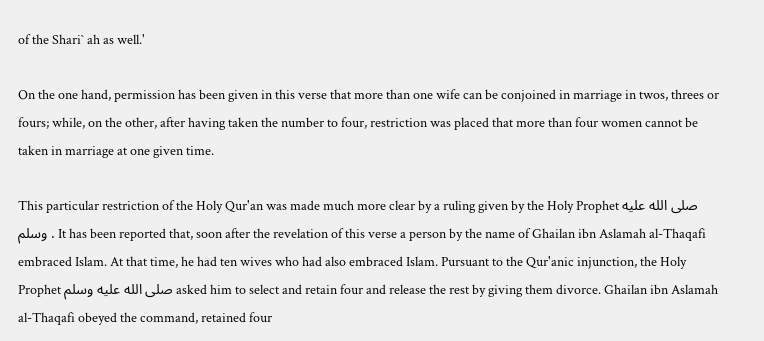of the Shari` ah as well.'

On the one hand, permission has been given in this verse that more than one wife can be conjoined in marriage in twos, threes or fours; while, on the other, after having taken the number to four, restriction was placed that more than four women cannot be taken in marriage at one given time.

This particular restriction of the Holy Qur'an was made much more clear by a ruling given by the Holy Prophet صلى الله عليه وسلم . It has been reported that, soon after the revelation of this verse a person by the name of Ghailan ibn Aslamah al-Thaqafi embraced Islam. At that time, he had ten wives who had also embraced Islam. Pursuant to the Qur'anic injunction, the Holy Prophet صلى الله عليه وسلم asked him to select and retain four and release the rest by giving them divorce. Ghailan ibn Aslamah al-Thaqafi obeyed the command, retained four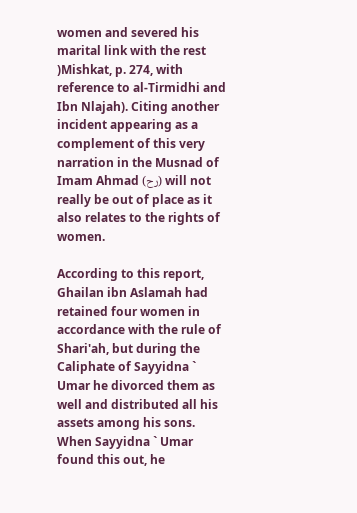women and severed his marital link with the rest )Mishkat, p. 274, with reference to al-Tirmidhi and Ibn Nlajah). Citing another incident appearing as a complement of this very narration in the Musnad of Imam Ahmad (رح) will not really be out of place as it also relates to the rights of women.

According to this report, Ghailan ibn Aslamah had retained four women in accordance with the rule of Shari'ah, but during the Caliphate of Sayyidna ` Umar he divorced them as well and distributed all his assets among his sons. When Sayyidna ` Umar found this out, he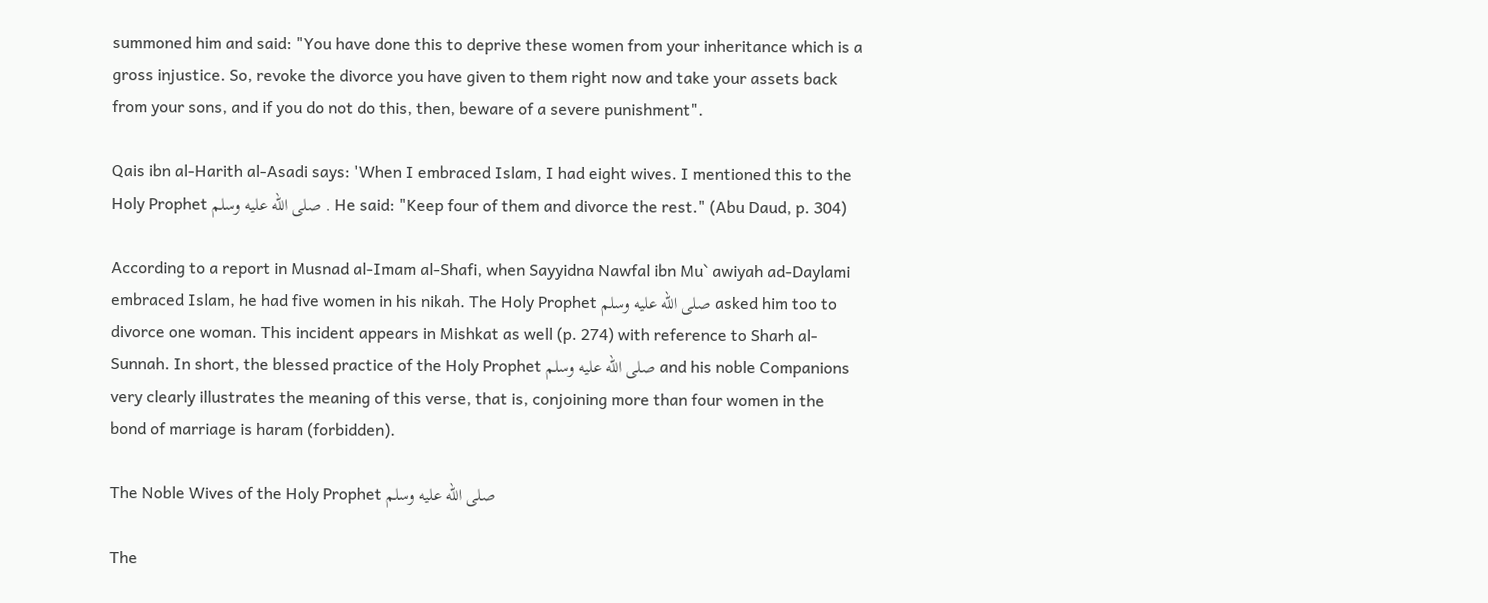summoned him and said: "You have done this to deprive these women from your inheritance which is a gross injustice. So, revoke the divorce you have given to them right now and take your assets back from your sons, and if you do not do this, then, beware of a severe punishment".

Qais ibn al-Harith al-Asadi says: 'When I embraced Islam, I had eight wives. I mentioned this to the Holy Prophet صلى الله عليه وسلم . He said: "Keep four of them and divorce the rest." (Abu Daud, p. 304)

According to a report in Musnad al-Imam al-Shafi, when Sayyidna Nawfal ibn Mu` awiyah ad-Daylami embraced Islam, he had five women in his nikah. The Holy Prophet صلى الله عليه وسلم asked him too to divorce one woman. This incident appears in Mishkat as well (p. 274) with reference to Sharh al-Sunnah. In short, the blessed practice of the Holy Prophet صلى الله عليه وسلم and his noble Companions very clearly illustrates the meaning of this verse, that is, conjoining more than four women in the bond of marriage is haram (forbidden).

The Noble Wives of the Holy Prophet صلى الله عليه وسلم

The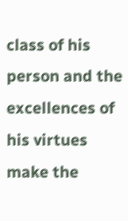class of his person and the excellences of his virtues make the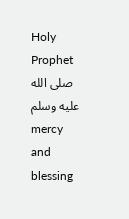Holy Prophet صلى الله عليه وسلم mercy and blessing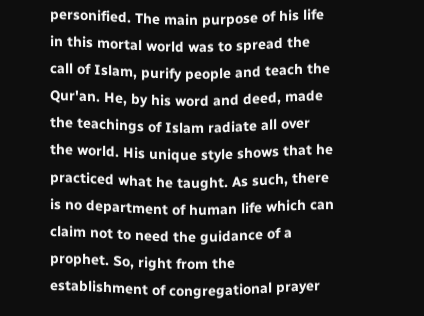personified. The main purpose of his life in this mortal world was to spread the call of Islam, purify people and teach the Qur'an. He, by his word and deed, made the teachings of Islam radiate all over the world. His unique style shows that he practiced what he taught. As such, there is no department of human life which can claim not to need the guidance of a prophet. So, right from the establishment of congregational prayer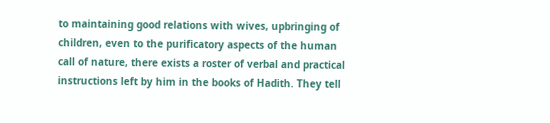to maintaining good relations with wives, upbringing of children, even to the purificatory aspects of the human call of nature, there exists a roster of verbal and practical instructions left by him in the books of Hadith. They tell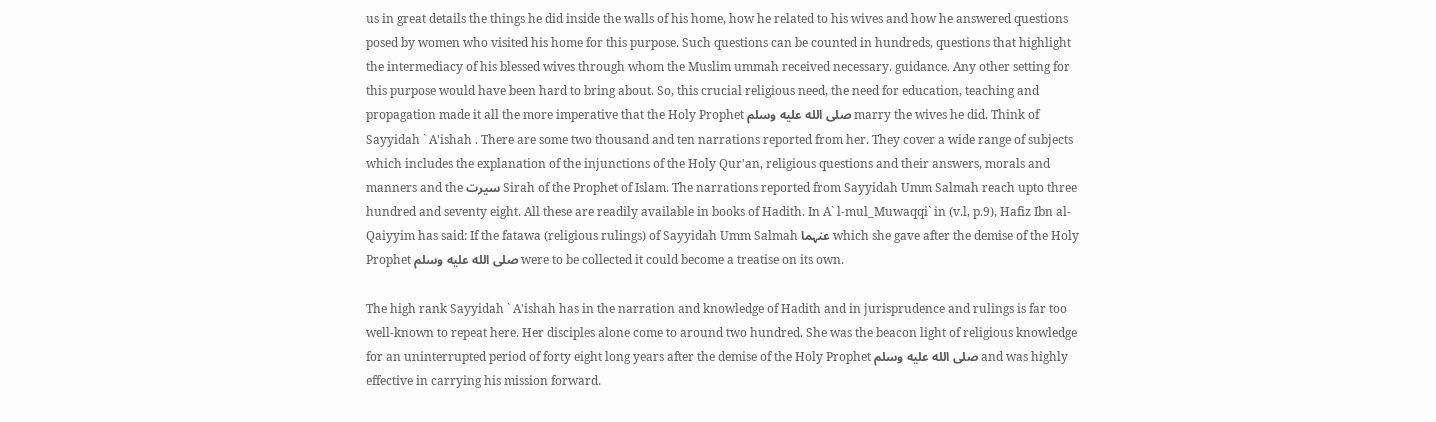us in great details the things he did inside the walls of his home, how he related to his wives and how he answered questions posed by women who visited his home for this purpose. Such questions can be counted in hundreds, questions that highlight the intermediacy of his blessed wives through whom the Muslim ummah received necessary. guidance. Any other setting for this purpose would have been hard to bring about. So, this crucial religious need, the need for education, teaching and propagation made it all the more imperative that the Holy Prophet صلى الله عليه وسلم marry the wives he did. Think of Sayyidah ` A'ishah . There are some two thousand and ten narrations reported from her. They cover a wide range of subjects which includes the explanation of the injunctions of the Holy Qur'an, religious questions and their answers, morals and manners and the سیرت Sirah of the Prophet of Islam. The narrations reported from Sayyidah Umm Salmah reach upto three hundred and seventy eight. All these are readily available in books of Hadith. In A` l-mul_Muwaqqi` in (v.l, p.9), Hafiz Ibn al-Qaiyyim has said: If the fatawa (religious rulings) of Sayyidah Umm Salmah عنہما which she gave after the demise of the Holy Prophet صلى الله عليه وسلم were to be collected it could become a treatise on its own.

The high rank Sayyidah ` A'ishah has in the narration and knowledge of Hadith and in jurisprudence and rulings is far too well-known to repeat here. Her disciples alone come to around two hundred. She was the beacon light of religious knowledge for an uninterrupted period of forty eight long years after the demise of the Holy Prophet صلى الله عليه وسلم and was highly effective in carrying his mission forward.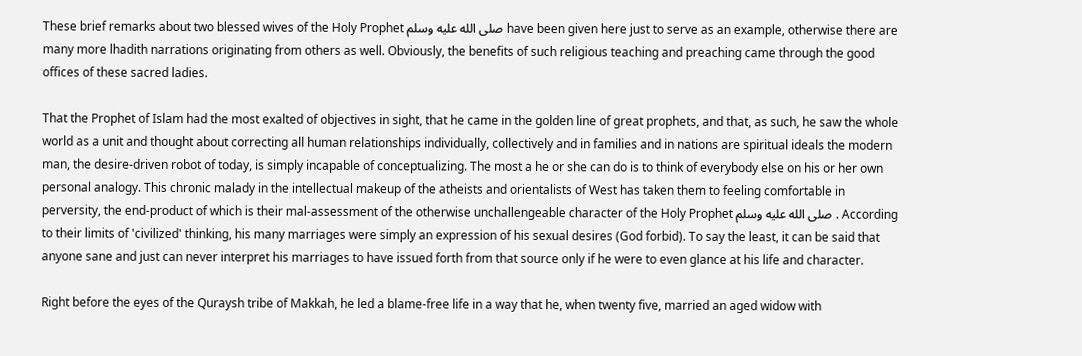These brief remarks about two blessed wives of the Holy Prophet صلى الله عليه وسلم have been given here just to serve as an example, otherwise there are many more lhadith narrations originating from others as well. Obviously, the benefits of such religious teaching and preaching came through the good offices of these sacred ladies.

That the Prophet of Islam had the most exalted of objectives in sight, that he came in the golden line of great prophets, and that, as such, he saw the whole world as a unit and thought about correcting all human relationships individually, collectively and in families and in nations are spiritual ideals the modern man, the desire-driven robot of today, is simply incapable of conceptualizing. The most a he or she can do is to think of everybody else on his or her own personal analogy. This chronic malady in the intellectual makeup of the atheists and orientalists of West has taken them to feeling comfortable in perversity, the end-product of which is their mal-assessment of the otherwise unchallengeable character of the Holy Prophet صلى الله عليه وسلم . According to their limits of 'civilized' thinking, his many marriages were simply an expression of his sexual desires (God forbid). To say the least, it can be said that anyone sane and just can never interpret his marriages to have issued forth from that source only if he were to even glance at his life and character.

Right before the eyes of the Quraysh tribe of Makkah, he led a blame-free life in a way that he, when twenty five, married an aged widow with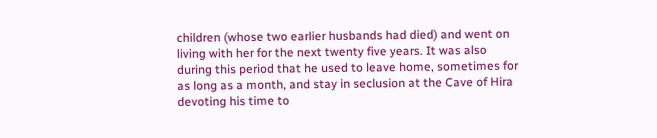children (whose two earlier husbands had died) and went on living with her for the next twenty five years. It was also during this period that he used to leave home, sometimes for as long as a month, and stay in seclusion at the Cave of Hira devoting his time to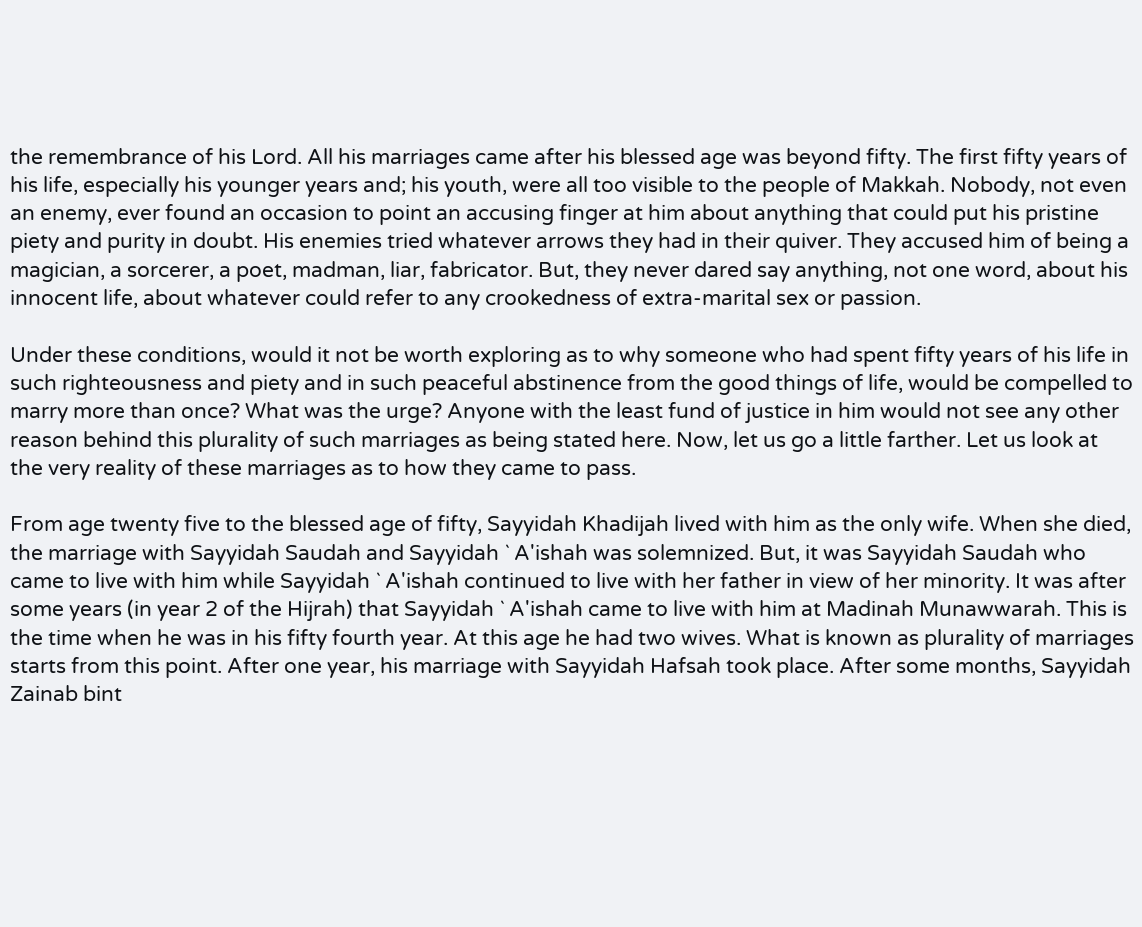the remembrance of his Lord. All his marriages came after his blessed age was beyond fifty. The first fifty years of his life, especially his younger years and; his youth, were all too visible to the people of Makkah. Nobody, not even an enemy, ever found an occasion to point an accusing finger at him about anything that could put his pristine piety and purity in doubt. His enemies tried whatever arrows they had in their quiver. They accused him of being a magician, a sorcerer, a poet, madman, liar, fabricator. But, they never dared say anything, not one word, about his innocent life, about whatever could refer to any crookedness of extra-marital sex or passion.

Under these conditions, would it not be worth exploring as to why someone who had spent fifty years of his life in such righteousness and piety and in such peaceful abstinence from the good things of life, would be compelled to marry more than once? What was the urge? Anyone with the least fund of justice in him would not see any other reason behind this plurality of such marriages as being stated here. Now, let us go a little farther. Let us look at the very reality of these marriages as to how they came to pass.

From age twenty five to the blessed age of fifty, Sayyidah Khadijah lived with him as the only wife. When she died, the marriage with Sayyidah Saudah and Sayyidah ` A'ishah was solemnized. But, it was Sayyidah Saudah who came to live with him while Sayyidah ` A'ishah continued to live with her father in view of her minority. It was after some years (in year 2 of the Hijrah) that Sayyidah ` A'ishah came to live with him at Madinah Munawwarah. This is the time when he was in his fifty fourth year. At this age he had two wives. What is known as plurality of marriages starts from this point. After one year, his marriage with Sayyidah Hafsah took place. After some months, Sayyidah Zainab bint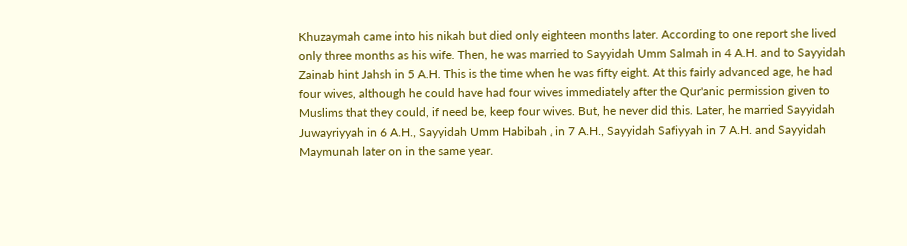Khuzaymah came into his nikah but died only eighteen months later. According to one report she lived only three months as his wife. Then, he was married to Sayyidah Umm Salmah in 4 A.H. and to Sayyidah Zainab hint Jahsh in 5 A.H. This is the time when he was fifty eight. At this fairly advanced age, he had four wives, although he could have had four wives immediately after the Qur'anic permission given to Muslims that they could, if need be, keep four wives. But, he never did this. Later, he married Sayyidah Juwayriyyah in 6 A.H., Sayyidah Umm Habibah ، in 7 A.H., Sayyidah Safiyyah in 7 A.H. and Sayyidah Maymunah later on in the same year.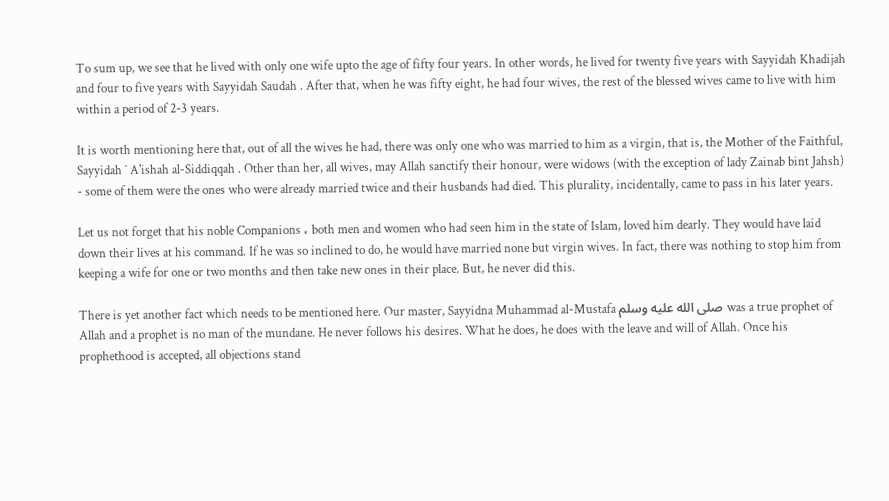To sum up, we see that he lived with only one wife upto the age of fifty four years. In other words, he lived for twenty five years with Sayyidah Khadijah and four to five years with Sayyidah Saudah . After that, when he was fifty eight, he had four wives, the rest of the blessed wives came to live with him within a period of 2-3 years.

It is worth mentioning here that, out of all the wives he had, there was only one who was married to him as a virgin, that is, the Mother of the Faithful, Sayyidah ` A'ishah al-Siddiqqah . Other than her, all wives, may Allah sanctify their honour, were widows (with the exception of lady Zainab bint Jahsh) - some of them were the ones who were already married twice and their husbands had died. This plurality, incidentally, came to pass in his later years.

Let us not forget that his noble Companions ، both men and women who had seen him in the state of Islam, loved him dearly. They would have laid down their lives at his command. If he was so inclined to do, he would have married none but virgin wives. In fact, there was nothing to stop him from keeping a wife for one or two months and then take new ones in their place. But, he never did this.

There is yet another fact which needs to be mentioned here. Our master, Sayyidna Muhammad al-Mustafa صلى الله عليه وسلم was a true prophet of Allah and a prophet is no man of the mundane. He never follows his desires. What he does, he does with the leave and will of Allah. Once his prophethood is accepted, all objections stand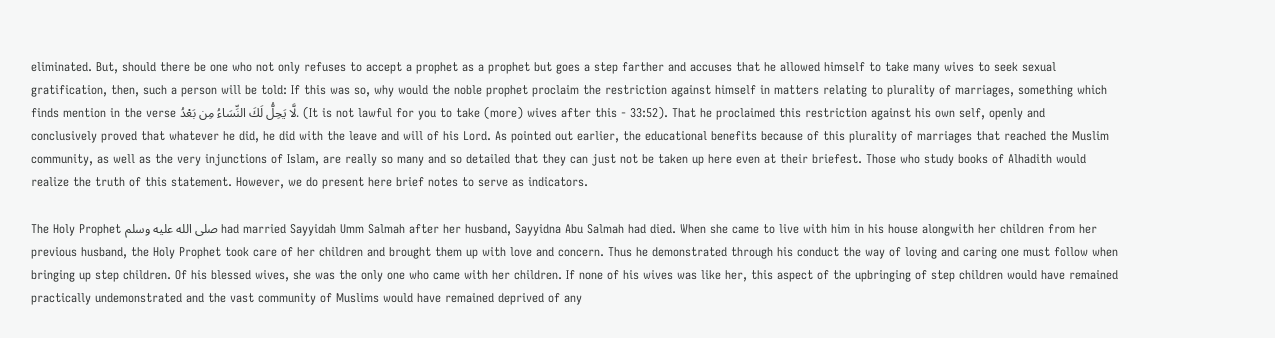eliminated. But, should there be one who not only refuses to accept a prophet as a prophet but goes a step farther and accuses that he allowed himself to take many wives to seek sexual gratification, then, such a person will be told: If this was so, why would the noble prophet proclaim the restriction against himself in matters relating to plurality of marriages, something which finds mention in the verse لَّا يَحِلُّ لَكَ النِّسَاءُ مِن بَعْدُ. (It is not lawful for you to take (more) wives after this - 33:52). That he proclaimed this restriction against his own self, openly and conclusively proved that whatever he did, he did with the leave and will of his Lord. As pointed out earlier, the educational benefits because of this plurality of marriages that reached the Muslim community, as well as the very injunctions of Islam, are really so many and so detailed that they can just not be taken up here even at their briefest. Those who study books of Alhadith would realize the truth of this statement. However, we do present here brief notes to serve as indicators.

The Holy Prophet صلى الله عليه وسلم had married Sayyidah Umm Salmah after her husband, Sayyidna Abu Salmah had died. When she came to live with him in his house alongwith her children from her previous husband, the Holy Prophet took care of her children and brought them up with love and concern. Thus he demonstrated through his conduct the way of loving and caring one must follow when bringing up step children. Of his blessed wives, she was the only one who came with her children. If none of his wives was like her, this aspect of the upbringing of step children would have remained practically undemonstrated and the vast community of Muslims would have remained deprived of any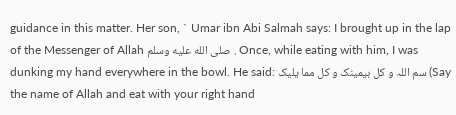guidance in this matter. Her son, ` Umar ibn Abi Salmah says: I brought up in the lap of the Messenger of Allah صلى الله عليه وسلم . Once, while eating with him, I was dunking my hand everywhere in the bowl. He said: سم اللہ و کل بیمینک و کل مما یلیک (Say the name of Allah and eat with your right hand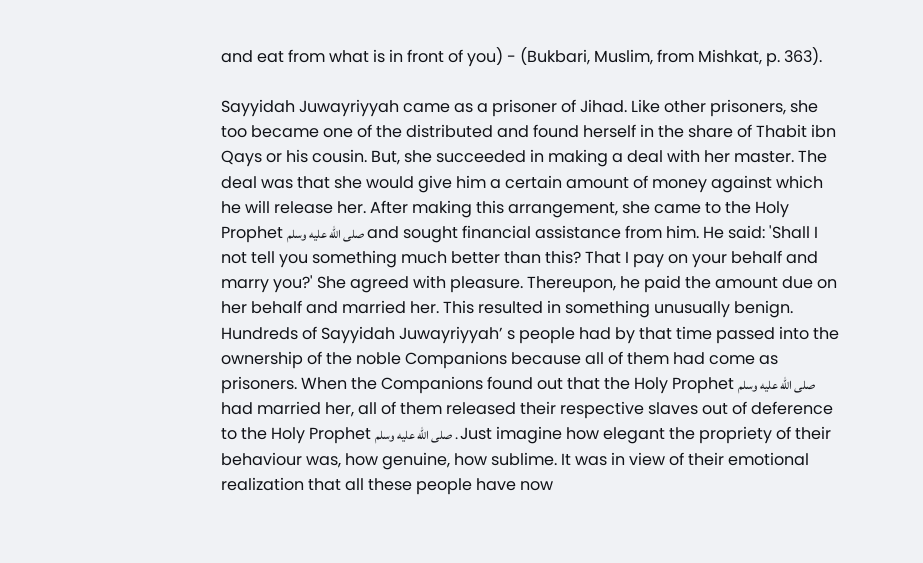and eat from what is in front of you) - (Bukbari, Muslim, from Mishkat, p. 363).

Sayyidah Juwayriyyah came as a prisoner of Jihad. Like other prisoners, she too became one of the distributed and found herself in the share of Thabit ibn Qays or his cousin. But, she succeeded in making a deal with her master. The deal was that she would give him a certain amount of money against which he will release her. After making this arrangement, she came to the Holy Prophet صلى الله عليه وسلم and sought financial assistance from him. He said: 'Shall I not tell you something much better than this? That I pay on your behalf and marry you?' She agreed with pleasure. Thereupon, he paid the amount due on her behalf and married her. This resulted in something unusually benign. Hundreds of Sayyidah Juwayriyyah’ s people had by that time passed into the ownership of the noble Companions because all of them had come as prisoners. When the Companions found out that the Holy Prophet صلى الله عليه وسلم had married her, all of them released their respective slaves out of deference to the Holy Prophet صلى الله عليه وسلم . Just imagine how elegant the propriety of their behaviour was, how genuine, how sublime. It was in view of their emotional realization that all these people have now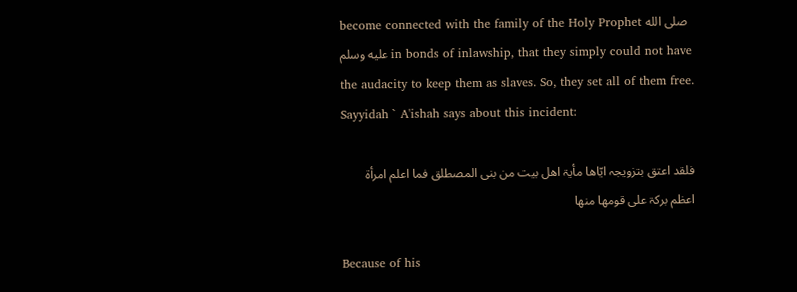become connected with the family of the Holy Prophet صلى الله عليه وسلم in bonds of inlawship, that they simply could not have the audacity to keep them as slaves. So, they set all of them free. Sayyidah ` A'ishah says about this incident:

فلقد اعتق بتزویجہ ایّاھا مأیۃ اھل بیت من بنی المصطلق فما اعلم امرأۃ اعظم برکۃ علی قومھا منھا

Because of his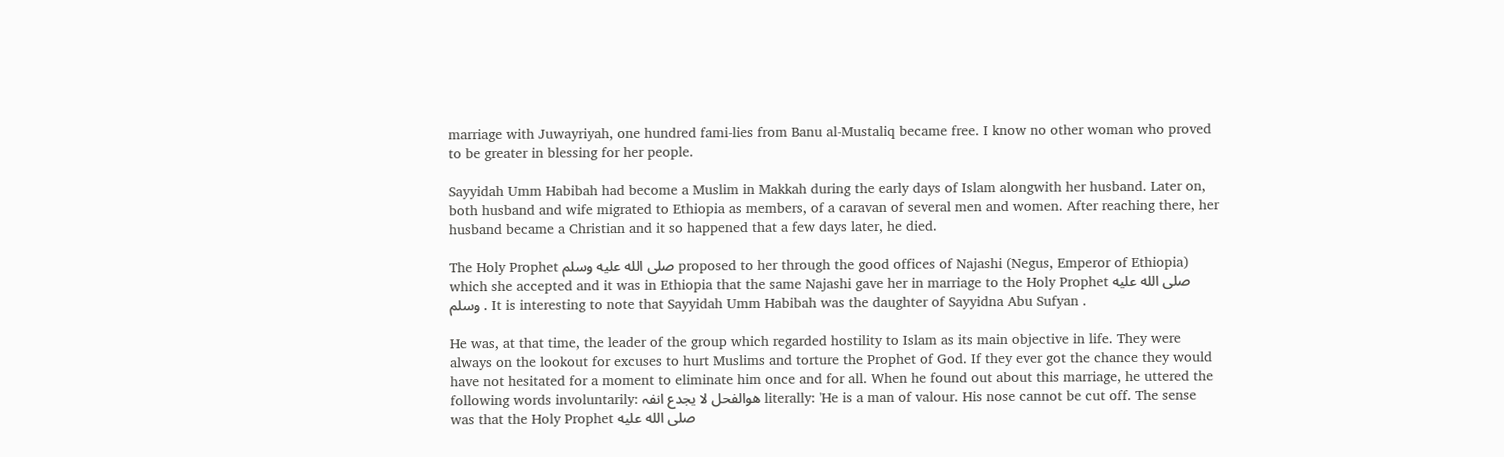marriage with Juwayriyah, one hundred fami-lies from Banu al-Mustaliq became free. I know no other woman who proved to be greater in blessing for her people.

Sayyidah Umm Habibah had become a Muslim in Makkah during the early days of Islam alongwith her husband. Later on, both husband and wife migrated to Ethiopia as members, of a caravan of several men and women. After reaching there, her husband became a Christian and it so happened that a few days later, he died.

The Holy Prophet صلى الله عليه وسلم proposed to her through the good offices of Najashi (Negus, Emperor of Ethiopia) which she accepted and it was in Ethiopia that the same Najashi gave her in marriage to the Holy Prophet صلى الله عليه وسلم . It is interesting to note that Sayyidah Umm Habibah was the daughter of Sayyidna Abu Sufyan .

He was, at that time, the leader of the group which regarded hostility to Islam as its main objective in life. They were always on the lookout for excuses to hurt Muslims and torture the Prophet of God. If they ever got the chance they would have not hesitated for a moment to eliminate him once and for all. When he found out about this marriage, he uttered the following words involuntarily: ھوالفحل لا یجدع انفہ literally: 'He is a man of valour. His nose cannot be cut off. The sense was that the Holy Prophet صلى الله عليه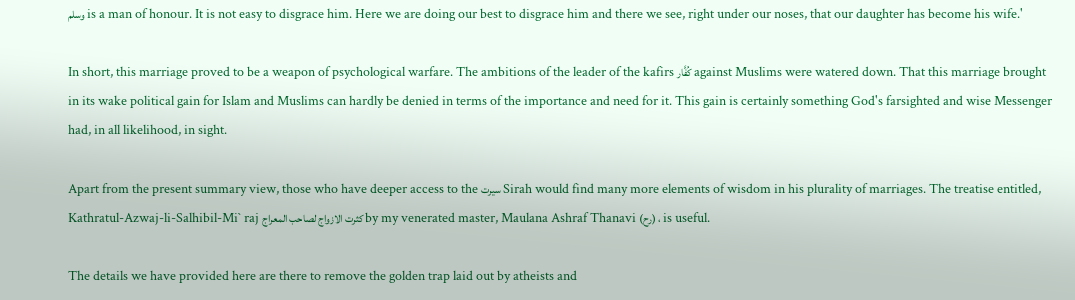وسلم is a man of honour. It is not easy to disgrace him. Here we are doing our best to disgrace him and there we see, right under our noses, that our daughter has become his wife.'

In short, this marriage proved to be a weapon of psychological warfare. The ambitions of the leader of the kafirs کُفَّار against Muslims were watered down. That this marriage brought in its wake political gain for Islam and Muslims can hardly be denied in terms of the importance and need for it. This gain is certainly something God's farsighted and wise Messenger had, in all likelihood, in sight.

Apart from the present summary view, those who have deeper access to the سیرت Sirah would find many more elements of wisdom in his plurality of marriages. The treatise entitled, Kathratul-Azwaj-li-Salhibil-Mi` raj کثرت الازواج لصاحب المعراج by my venerated master, Maulana Ashraf Thanavi (رح) ، is useful.

The details we have provided here are there to remove the golden trap laid out by atheists and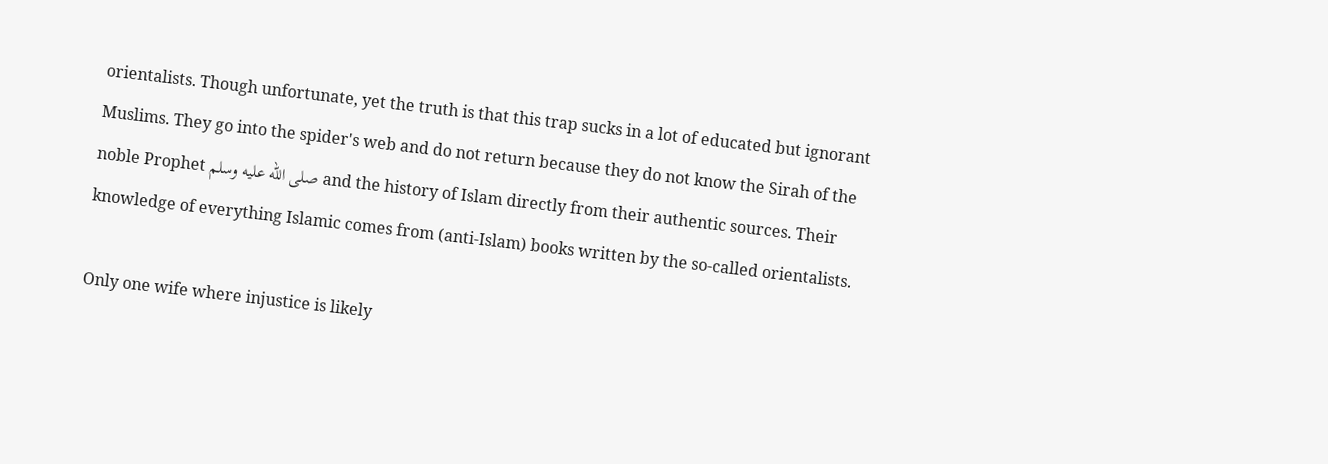orientalists. Though unfortunate, yet the truth is that this trap sucks in a lot of educated but ignorant Muslims. They go into the spider's web and do not return because they do not know the Sirah of the noble Prophet صلى الله عليه وسلم and the history of Islam directly from their authentic sources. Their knowledge of everything Islamic comes from (anti-Islam) books written by the so-called orientalists.

Only one wife where injustice is likely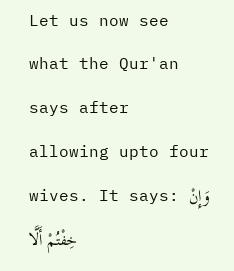Let us now see what the Qur'an says after allowing upto four wives. It says: وَإِنْ خِفْتُمْ أَلَّا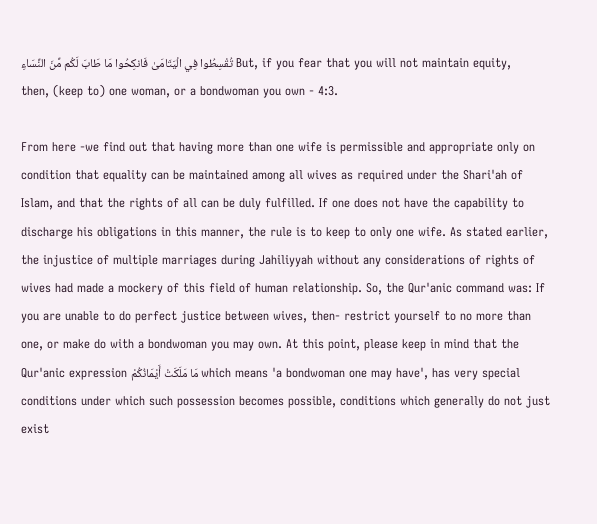تُقْسِطُوا فِي الْيَتَامَىٰ فَانكِحُوا مَا طَابَ لَكُم مِّنَ النِّسَاءِ But, if you fear that you will not maintain equity, then, (keep to) one woman, or a bondwoman you own - 4:3.

From here -we find out that having more than one wife is permissible and appropriate only on condition that equality can be maintained among all wives as required under the Shari'ah of Islam, and that the rights of all can be duly fulfilled. If one does not have the capability to discharge his obligations in this manner, the rule is to keep to only one wife. As stated earlier, the injustice of multiple marriages during Jahiliyyah without any considerations of rights of wives had made a mockery of this field of human relationship. So, the Qur'anic command was: If you are unable to do perfect justice between wives, then- restrict yourself to no more than one, or make do with a bondwoman you may own. At this point, please keep in mind that the Qur'anic expression مَا مَلَكَتْ أَيْمَانُكُمْ which means 'a bondwoman one may have', has very special conditions under which such possession becomes possible, conditions which generally do not just exist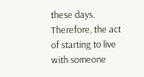these days. Therefore, the act of starting to live with someone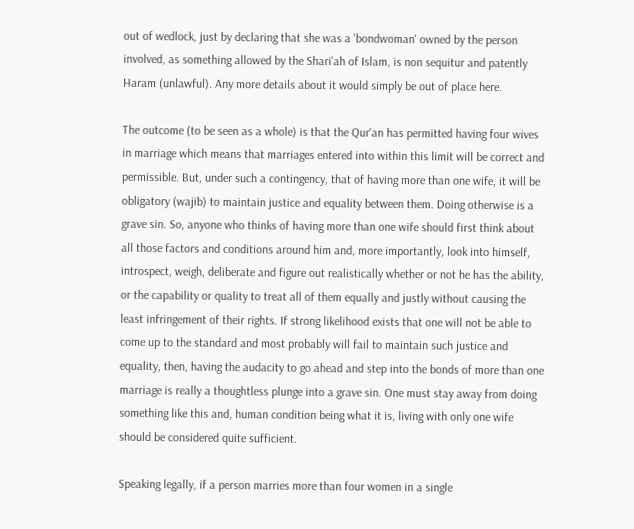out of wedlock, just by declaring that she was a 'bondwoman' owned by the person involved, as something allowed by the Shari'ah of Islam, is non sequitur and patently Haram (unlawful). Any more details about it would simply be out of place here.

The outcome (to be seen as a whole) is that the Qur'an has permitted having four wives in marriage which means that marriages entered into within this limit will be correct and permissible. But, under such a contingency, that of having more than one wife, it will be obligatory (wajib) to maintain justice and equality between them. Doing otherwise is a grave sin. So, anyone who thinks of having more than one wife should first think about all those factors and conditions around him and, more importantly, look into himself, introspect, weigh, deliberate and figure out realistically whether or not he has the ability, or the capability or quality to treat all of them equally and justly without causing the least infringement of their rights. If strong likelihood exists that one will not be able to come up to the standard and most probably will fail to maintain such justice and equality, then, having the audacity to go ahead and step into the bonds of more than one marriage is really a thoughtless plunge into a grave sin. One must stay away from doing something like this and, human condition being what it is, living with only one wife should be considered quite sufficient.

Speaking legally, if a person marries more than four women in a single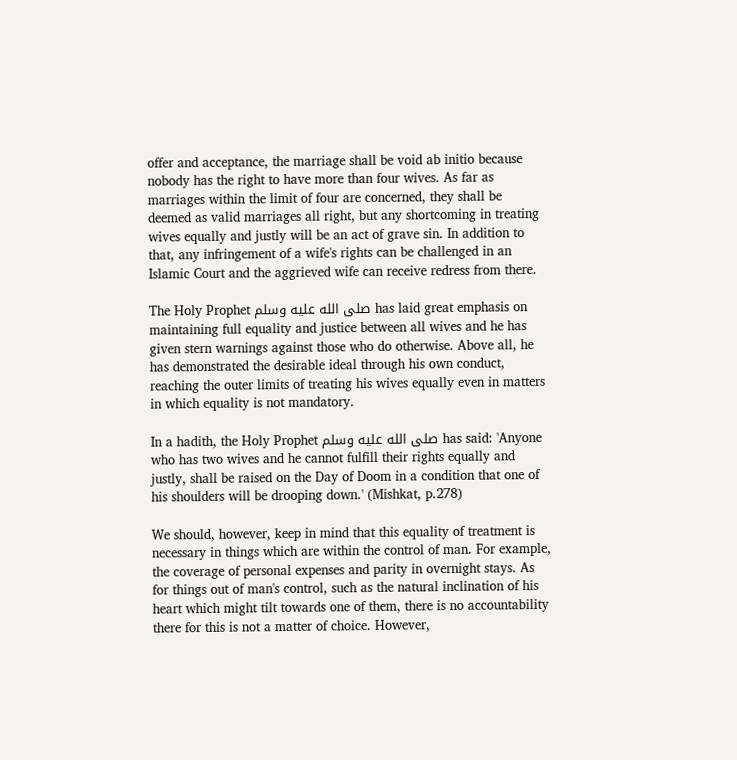offer and acceptance, the marriage shall be void ab initio because nobody has the right to have more than four wives. As far as marriages within the limit of four are concerned, they shall be deemed as valid marriages all right, but any shortcoming in treating wives equally and justly will be an act of grave sin. In addition to that, any infringement of a wife's rights can be challenged in an Islamic Court and the aggrieved wife can receive redress from there.

The Holy Prophet صلى الله عليه وسلم has laid great emphasis on maintaining full equality and justice between all wives and he has given stern warnings against those who do otherwise. Above all, he has demonstrated the desirable ideal through his own conduct, reaching the outer limits of treating his wives equally even in matters in which equality is not mandatory.

In a hadith, the Holy Prophet صلى الله عليه وسلم has said: 'Anyone who has two wives and he cannot fulfill their rights equally and justly, shall be raised on the Day of Doom in a condition that one of his shoulders will be drooping down.' (Mishkat, p.278)

We should, however, keep in mind that this equality of treatment is necessary in things which are within the control of man. For example, the coverage of personal expenses and parity in overnight stays. As for things out of man's control, such as the natural inclination of his heart which might tilt towards one of them, there is no accountability there for this is not a matter of choice. However,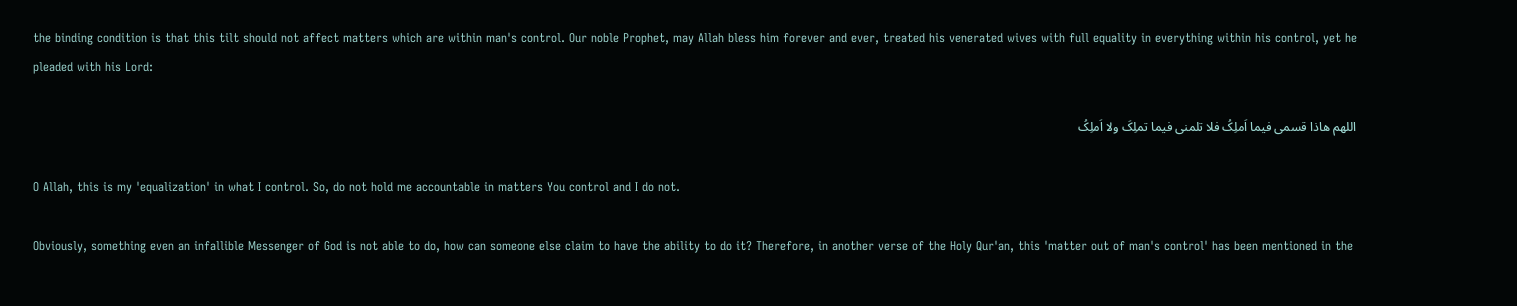the binding condition is that this tilt should not affect matters which are within man's control. Our noble Prophet, may Allah bless him forever and ever, treated his venerated wives with full equality in everything within his control, yet he pleaded with his Lord:

اللھم ھاذا قسمی فیما اَملِکُ فلا تلمنی فیما تملِکَ ولا اَملِکُ

O Allah, this is my 'equalization' in what I control. So, do not hold me accountable in matters You control and I do not.

Obviously, something even an infallible Messenger of God is not able to do, how can someone else claim to have the ability to do it? Therefore, in another verse of the Holy Qur'an, this 'matter out of man's control' has been mentioned in the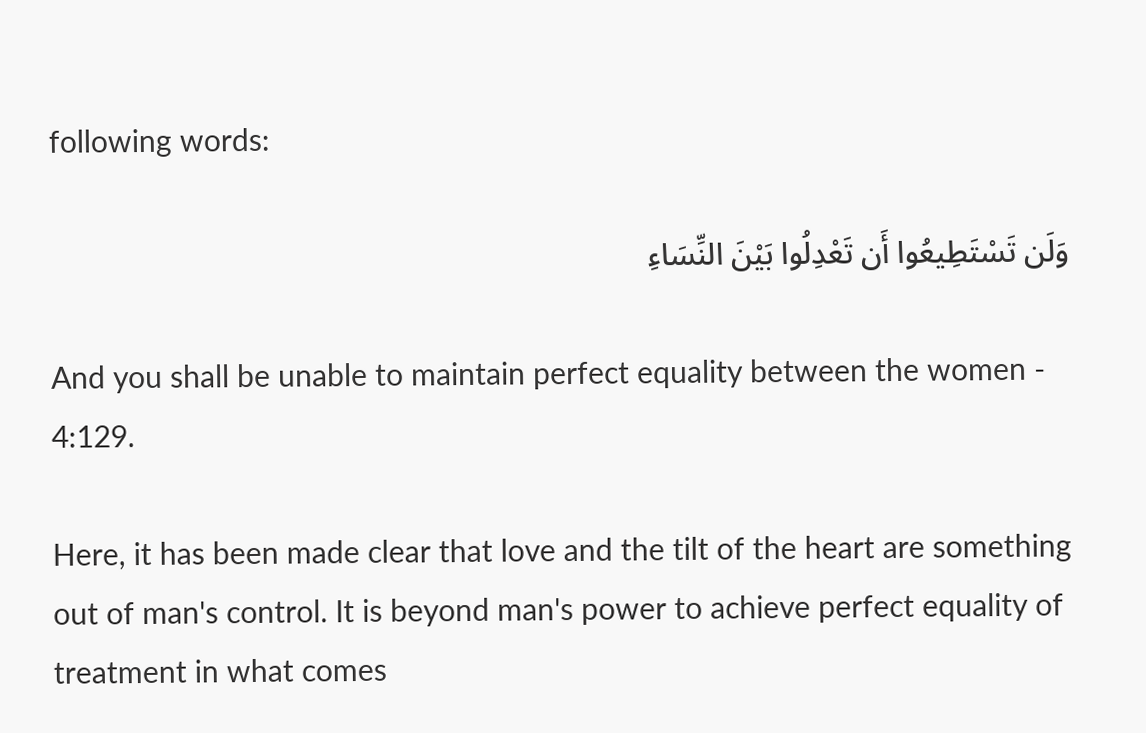following words:

وَلَن تَسْتَطِيعُوا أَن تَعْدِلُوا بَيْنَ النِّسَاءِ

And you shall be unable to maintain perfect equality between the women - 4:129.

Here, it has been made clear that love and the tilt of the heart are something out of man's control. It is beyond man's power to achieve perfect equality of treatment in what comes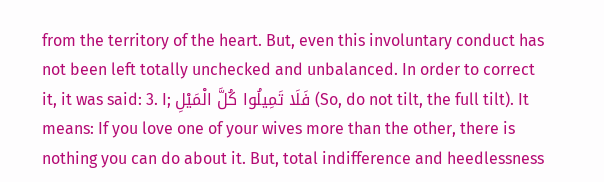from the territory of the heart. But, even this involuntary conduct has not been left totally unchecked and unbalanced. In order to correct it, it was said: 3. I; فَلَا تَمِيلُوا كُلَّ الْمَيْلِ (So, do not tilt, the full tilt). It means: If you love one of your wives more than the other, there is nothing you can do about it. But, total indifference and heedlessness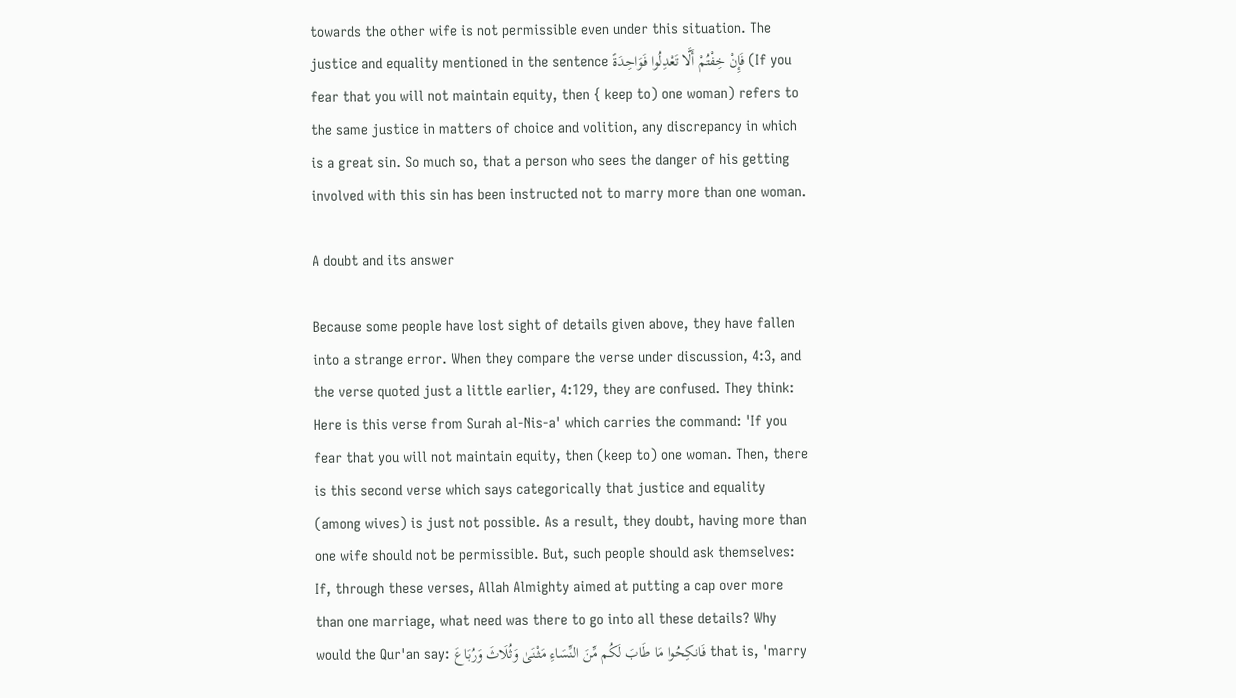towards the other wife is not permissible even under this situation. The justice and equality mentioned in the sentence فَإِنْ خِفْتُمْ أَلَّا تَعْدِلُوا فَوَاحِدَةً (If you fear that you will not maintain equity, then { keep to) one woman) refers to the same justice in matters of choice and volition, any discrepancy in which is a great sin. So much so, that a person who sees the danger of his getting involved with this sin has been instructed not to marry more than one woman.

A doubt and its answer

Because some people have lost sight of details given above, they have fallen into a strange error. When they compare the verse under discussion, 4:3, and the verse quoted just a little earlier, 4:129, they are confused. They think: Here is this verse from Surah al-Nis-a' which carries the command: 'If you fear that you will not maintain equity, then (keep to) one woman. Then, there is this second verse which says categorically that justice and equality (among wives) is just not possible. As a result, they doubt, having more than one wife should not be permissible. But, such people should ask themselves: If, through these verses, Allah Almighty aimed at putting a cap over more than one marriage, what need was there to go into all these details? Why would the Qur'an say: فَانكِحُوا مَا طَابَ لَكُم مِّنَ النِّسَاءِ مَثْنَىٰ وَثُلَاثَ وَرُ‌بَاعَ that is, 'marry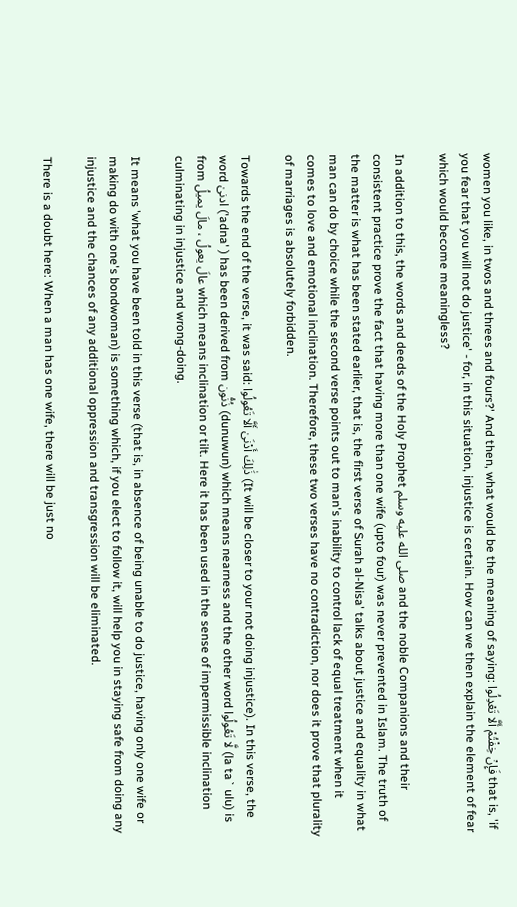women you like, in twos and threes and fours?' And then, what would be the meaning of saying: فَإِنْ خِفْتُمْ أَلَّا تَعْدِلُوا that is, 'if you fear that you will not do justice' - for, in this situation, injustice is certain. How can we then explain the element of fear which would become meaningless?

In addition to this, the words and deeds of the Holy Prophet صلى الله عليه وسلم and the noble Companions and their consistent practice prove the fact that having more than one wife (upto four) was never prevented in Islam. The truth of the matter is what has been stated earlier, that is, the first verse of Surah al-Nisa' talks about justice and equality in what man can do by choice while the second verse points out to man's inability to control lack of equal treatment when it comes to love and emotional inclination. Therefore, these two verses have no contradiction, nor does it prove that plurality of marriages is absolutely forbidden.

Towards the end of the verse, it was said: ذَٰلِكَ أَدْنَىٰ أَلَّا تَعُولُوا (It will be closer to your not doing injustice). In this verse, the word ادنیٰ ('adna' ) has been derived from ذُنُّون (dunuwun) which means nearness and the other word لَّا تَعُولُوا (la ta` ulu) is from عالَ یعولُ ، مالَ یمیلُ which means inclination or tilt. Here it has been used in the sense of impermissible inclination culminating in injustice and wrong-doing.

It means 'what you have been told in this verse (that is, in absence of being unable to do justice, having only one wife or making do with one's bondwoman) is something which, if you elect to follow it, will help you in staying safe from doing any injustice and the chances of any additional oppression and transgression will be eliminated.

There is a doubt here: When a man has one wife, there will be just no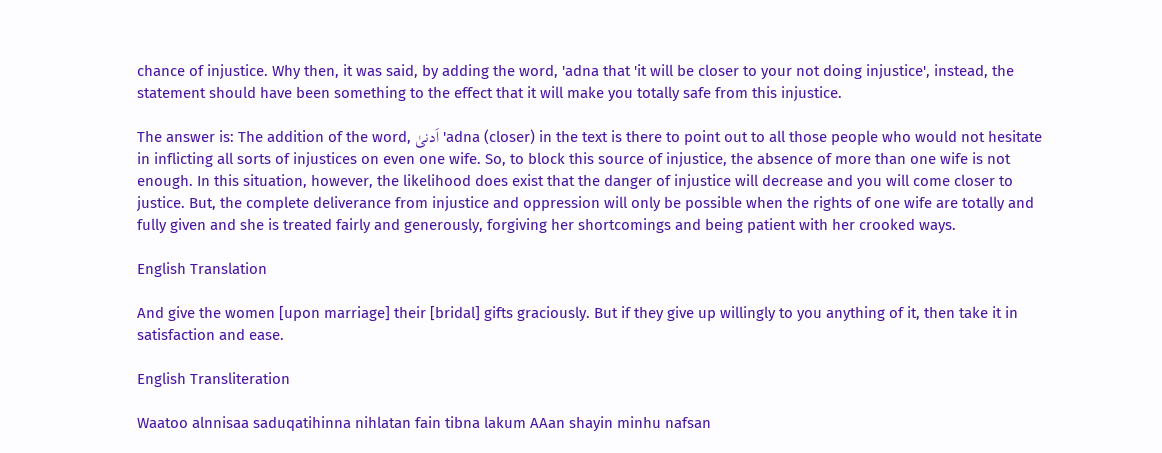chance of injustice. Why then, it was said, by adding the word, 'adna that 'it will be closer to your not doing injustice', instead, the statement should have been something to the effect that it will make you totally safe from this injustice.

The answer is: The addition of the word, اَدنیٰ 'adna (closer) in the text is there to point out to all those people who would not hesitate in inflicting all sorts of injustices on even one wife. So, to block this source of injustice, the absence of more than one wife is not enough. In this situation, however, the likelihood does exist that the danger of injustice will decrease and you will come closer to justice. But, the complete deliverance from injustice and oppression will only be possible when the rights of one wife are totally and fully given and she is treated fairly and generously, forgiving her shortcomings and being patient with her crooked ways.

English Translation

And give the women [upon marriage] their [bridal] gifts graciously. But if they give up willingly to you anything of it, then take it in satisfaction and ease.

English Transliteration

Waatoo alnnisaa saduqatihinna nihlatan fain tibna lakum AAan shayin minhu nafsan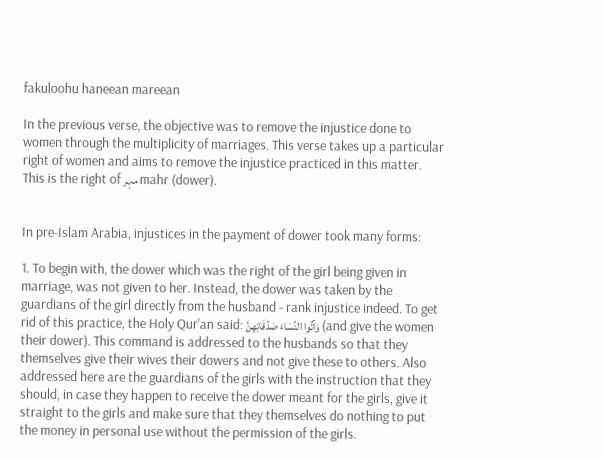fakuloohu haneean mareean

In the previous verse, the objective was to remove the injustice done to women through the multiplicity of marriages. This verse takes up a particular right of women and aims to remove the injustice practiced in this matter. This is the right of مہر mahr (dower).


In pre-Islam Arabia, injustices in the payment of dower took many forms:

1. To begin with, the dower which was the right of the girl being given in marriage, was not given to her. Instead, the dower was taken by the guardians of the girl directly from the husband - rank injustice indeed. To get rid of this practice, the Holy Qur'an said: وَآتُوا النِّسَاءَ صَدُقَاتِهِنَّ (and give the women their dower). This command is addressed to the husbands so that they themselves give their wives their dowers and not give these to others. Also addressed here are the guardians of the girls with the instruction that they should, in case they happen to receive the dower meant for the girls, give it straight to the girls and make sure that they themselves do nothing to put the money in personal use without the permission of the girls.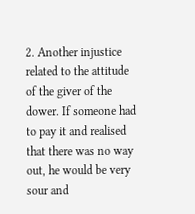2. Another injustice related to the attitude of the giver of the dower. If someone had to pay it and realised that there was no way out, he would be very sour and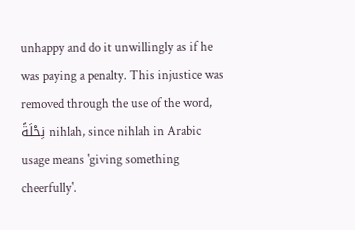unhappy and do it unwillingly as if he was paying a penalty. This injustice was removed through the use of the word, نِحْلَةً nihlah, since nihlah in Arabic usage means 'giving something cheerfully'.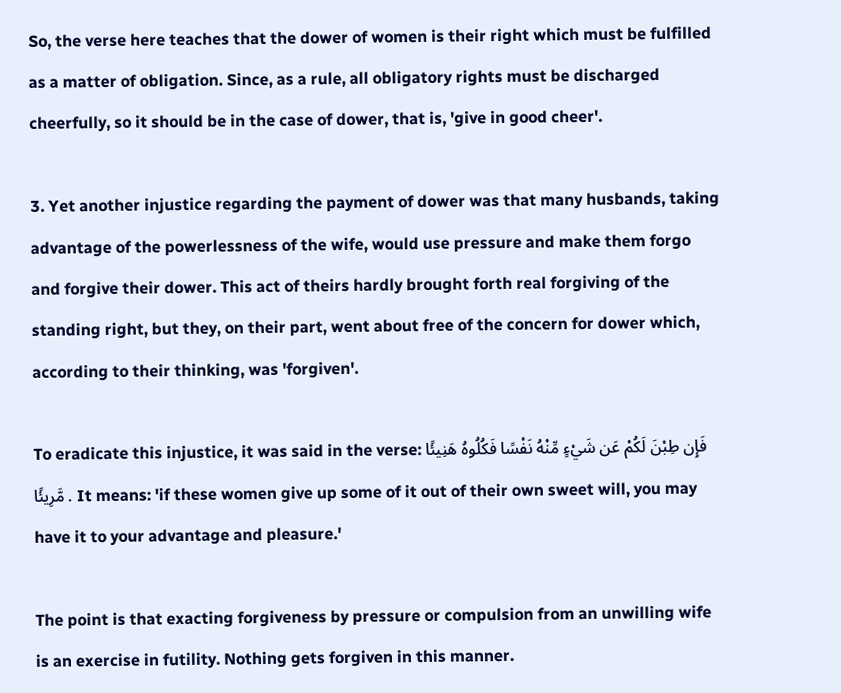So, the verse here teaches that the dower of women is their right which must be fulfilled as a matter of obligation. Since, as a rule, all obligatory rights must be discharged cheerfully, so it should be in the case of dower, that is, 'give in good cheer'.

3. Yet another injustice regarding the payment of dower was that many husbands, taking advantage of the powerlessness of the wife, would use pressure and make them forgo and forgive their dower. This act of theirs hardly brought forth real forgiving of the standing right, but they, on their part, went about free of the concern for dower which, according to their thinking, was 'forgiven'.

To eradicate this injustice, it was said in the verse: فَإِن طِبْنَ لَكُمْ عَن شَيْءٍ مِّنْهُ نَفْسًا فَكُلُوهُ هَنِيئًا مَّرِ‌يئًا . It means: 'if these women give up some of it out of their own sweet will, you may have it to your advantage and pleasure.'

The point is that exacting forgiveness by pressure or compulsion from an unwilling wife is an exercise in futility. Nothing gets forgiven in this manner.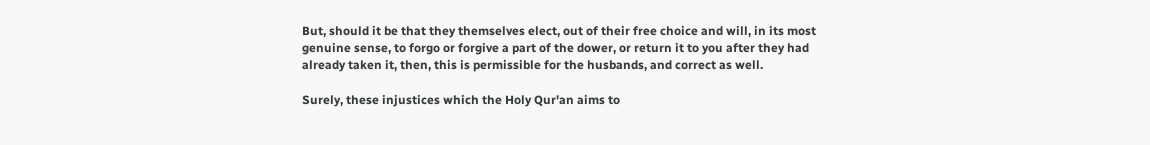But, should it be that they themselves elect, out of their free choice and will, in its most genuine sense, to forgo or forgive a part of the dower, or return it to you after they had already taken it, then, this is permissible for the husbands, and correct as well.

Surely, these injustices which the Holy Qur'an aims to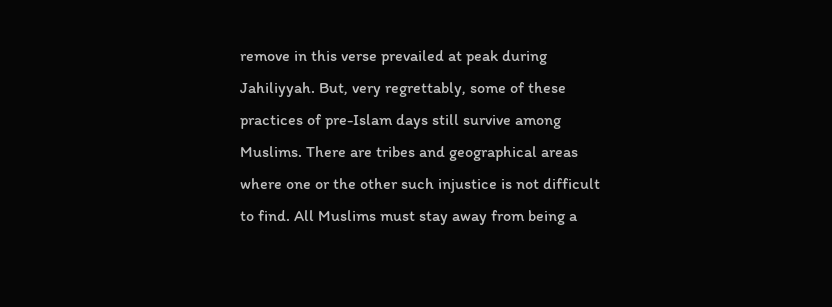remove in this verse prevailed at peak during Jahiliyyah. But, very regrettably, some of these practices of pre-Islam days still survive among Muslims. There are tribes and geographical areas where one or the other such injustice is not difficult to find. All Muslims must stay away from being a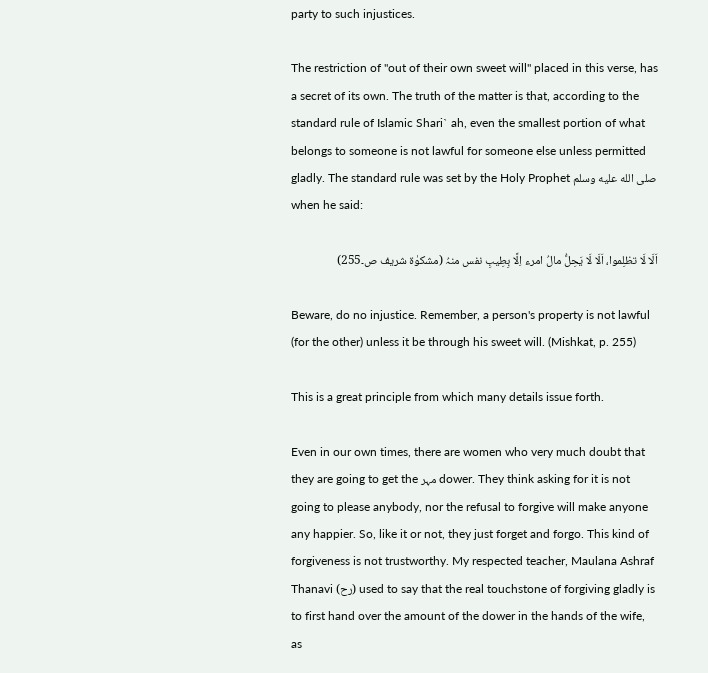party to such injustices.

The restriction of "out of their own sweet will" placed in this verse, has a secret of its own. The truth of the matter is that, according to the standard rule of Islamic Shari` ah, even the smallest portion of what belongs to someone is not lawful for someone else unless permitted gladly. The standard rule was set by the Holy Prophet صلى الله عليه وسلم when he said:

اَلَا لَا تظلِموا، اَلَا لَا یَحِلُّ مالُ امرء اِلَّا بِطِیبِ نفس منہُ (مشکوٰۃ شریف ص۔255)

Beware, do no injustice. Remember, a person's property is not lawful (for the other) unless it be through his sweet will. (Mishkat, p. 255)

This is a great principle from which many details issue forth.

Even in our own times, there are women who very much doubt that they are going to get the مہر dower. They think asking for it is not going to please anybody, nor the refusal to forgive will make anyone any happier. So, like it or not, they just forget and forgo. This kind of forgiveness is not trustworthy. My respected teacher, Maulana Ashraf Thanavi (رح) used to say that the real touchstone of forgiving gladly is to first hand over the amount of the dower in the hands of the wife, as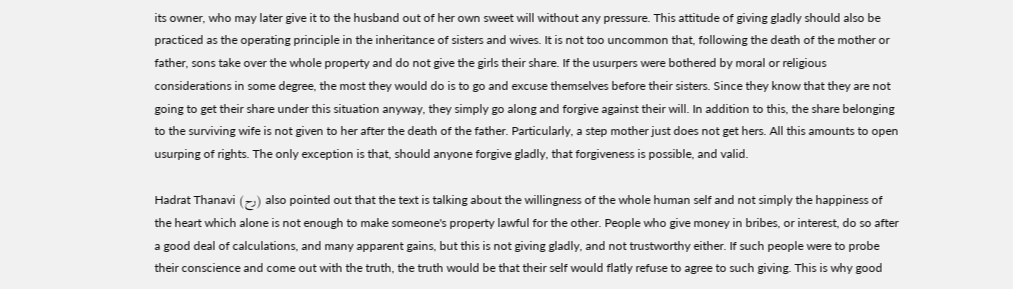its owner, who may later give it to the husband out of her own sweet will without any pressure. This attitude of giving gladly should also be practiced as the operating principle in the inheritance of sisters and wives. It is not too uncommon that, following the death of the mother or father, sons take over the whole property and do not give the girls their share. If the usurpers were bothered by moral or religious considerations in some degree, the most they would do is to go and excuse themselves before their sisters. Since they know that they are not going to get their share under this situation anyway, they simply go along and forgive against their will. In addition to this, the share belonging to the surviving wife is not given to her after the death of the father. Particularly, a step mother just does not get hers. All this amounts to open usurping of rights. The only exception is that, should anyone forgive gladly, that forgiveness is possible, and valid.

Hadrat Thanavi (رح) also pointed out that the text is talking about the willingness of the whole human self and not simply the happiness of the heart which alone is not enough to make someone's property lawful for the other. People who give money in bribes, or interest, do so after a good deal of calculations, and many apparent gains, but this is not giving gladly, and not trustworthy either. If such people were to probe their conscience and come out with the truth, the truth would be that their self would flatly refuse to agree to such giving. This is why good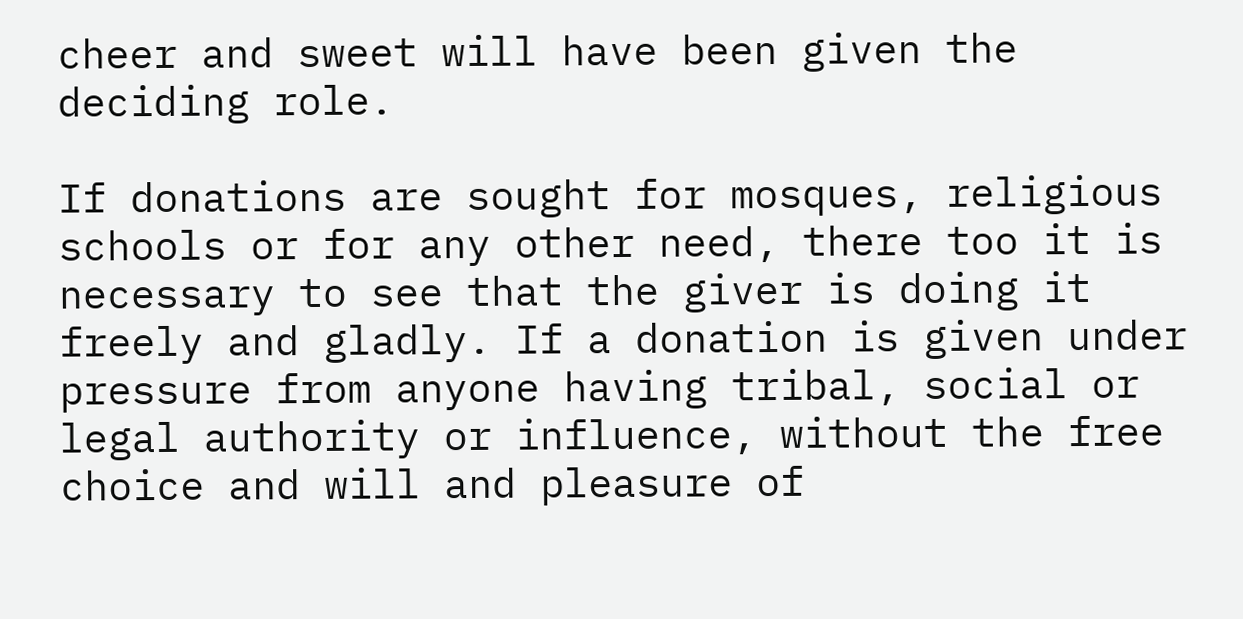cheer and sweet will have been given the deciding role.

If donations are sought for mosques, religious schools or for any other need, there too it is necessary to see that the giver is doing it freely and gladly. If a donation is given under pressure from anyone having tribal, social or legal authority or influence, without the free choice and will and pleasure of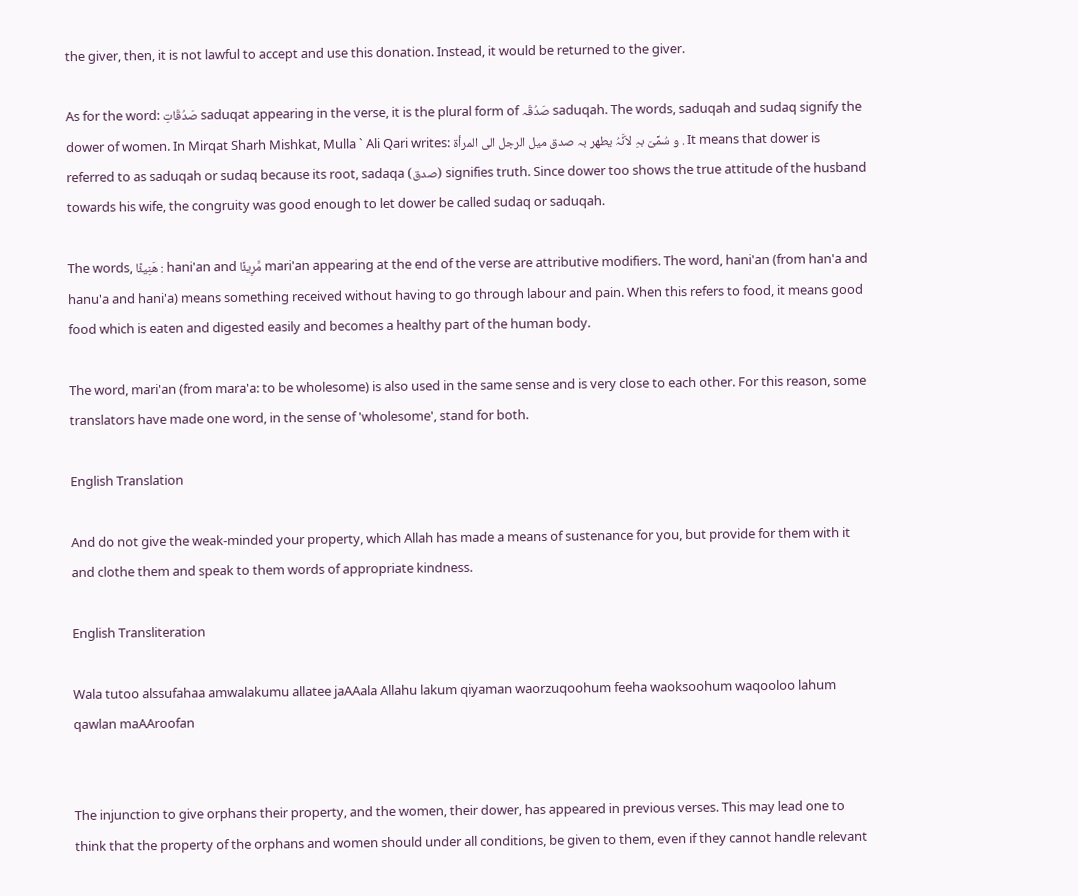the giver, then, it is not lawful to accept and use this donation. Instead, it would be returned to the giver.

As for the word: صَدُقَاتِ saduqat appearing in the verse, it is the plural form of صَدُقَہ saduqah. The words, saduqah and sudaq signify the dower of women. In Mirqat Sharh Mishkat, Mulla ` Ali Qari writes: و سُمِّیَ بہِ لاَنَّہُ یطھر بہ صدق میل الرجل الی المرأۃ . It means that dower is referred to as saduqah or sudaq because its root, sadaqa (صدق) signifies truth. Since dower too shows the true attitude of the husband towards his wife, the congruity was good enough to let dower be called sudaq or saduqah.

The words, هَنِيئًا : hani'an and مَّرِ‌يئًا mari'an appearing at the end of the verse are attributive modifiers. The word, hani'an (from han'a and hanu'a and hani'a) means something received without having to go through labour and pain. When this refers to food, it means good food which is eaten and digested easily and becomes a healthy part of the human body.

The word, mari'an (from mara'a: to be wholesome) is also used in the same sense and is very close to each other. For this reason, some translators have made one word, in the sense of 'wholesome', stand for both.

English Translation

And do not give the weak-minded your property, which Allah has made a means of sustenance for you, but provide for them with it and clothe them and speak to them words of appropriate kindness.

English Transliteration

Wala tutoo alssufahaa amwalakumu allatee jaAAala Allahu lakum qiyaman waorzuqoohum feeha waoksoohum waqooloo lahum qawlan maAAroofan


The injunction to give orphans their property, and the women, their dower, has appeared in previous verses. This may lead one to think that the property of the orphans and women should under all conditions, be given to them, even if they cannot handle relevant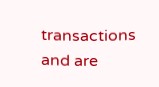transactions and are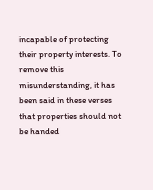incapable of protecting their property interests. To remove this misunderstanding, it has been said in these verses that properties should not be handed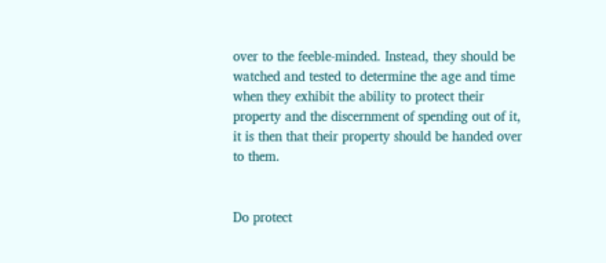over to the feeble-minded. Instead, they should be watched and tested to determine the age and time when they exhibit the ability to protect their property and the discernment of spending out of it, it is then that their property should be handed over to them.


Do protect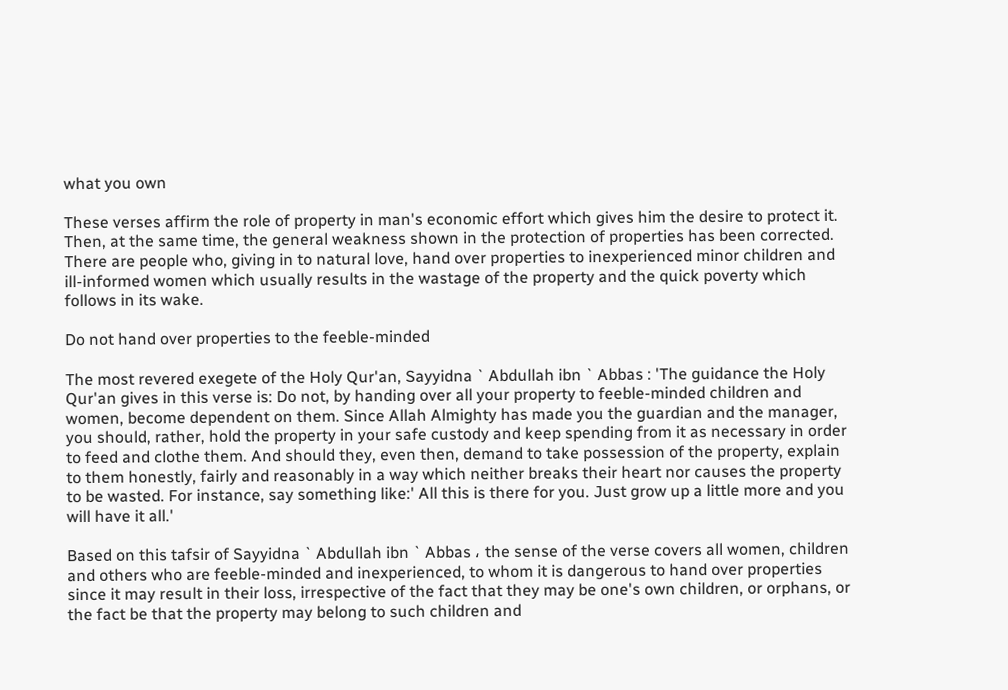what you own

These verses affirm the role of property in man's economic effort which gives him the desire to protect it. Then, at the same time, the general weakness shown in the protection of properties has been corrected. There are people who, giving in to natural love, hand over properties to inexperienced minor children and ill-informed women which usually results in the wastage of the property and the quick poverty which follows in its wake.

Do not hand over properties to the feeble-minded

The most revered exegete of the Holy Qur'an, Sayyidna ` Abdullah ibn ` Abbas : 'The guidance the Holy Qur'an gives in this verse is: Do not, by handing over all your property to feeble-minded children and women, become dependent on them. Since Allah Almighty has made you the guardian and the manager, you should, rather, hold the property in your safe custody and keep spending from it as necessary in order to feed and clothe them. And should they, even then, demand to take possession of the property, explain to them honestly, fairly and reasonably in a way which neither breaks their heart nor causes the property to be wasted. For instance, say something like:' All this is there for you. Just grow up a little more and you will have it all.'

Based on this tafsir of Sayyidna ` Abdullah ibn ` Abbas ، the sense of the verse covers all women, children and others who are feeble-minded and inexperienced, to whom it is dangerous to hand over properties since it may result in their loss, irrespective of the fact that they may be one's own children, or orphans, or the fact be that the property may belong to such children and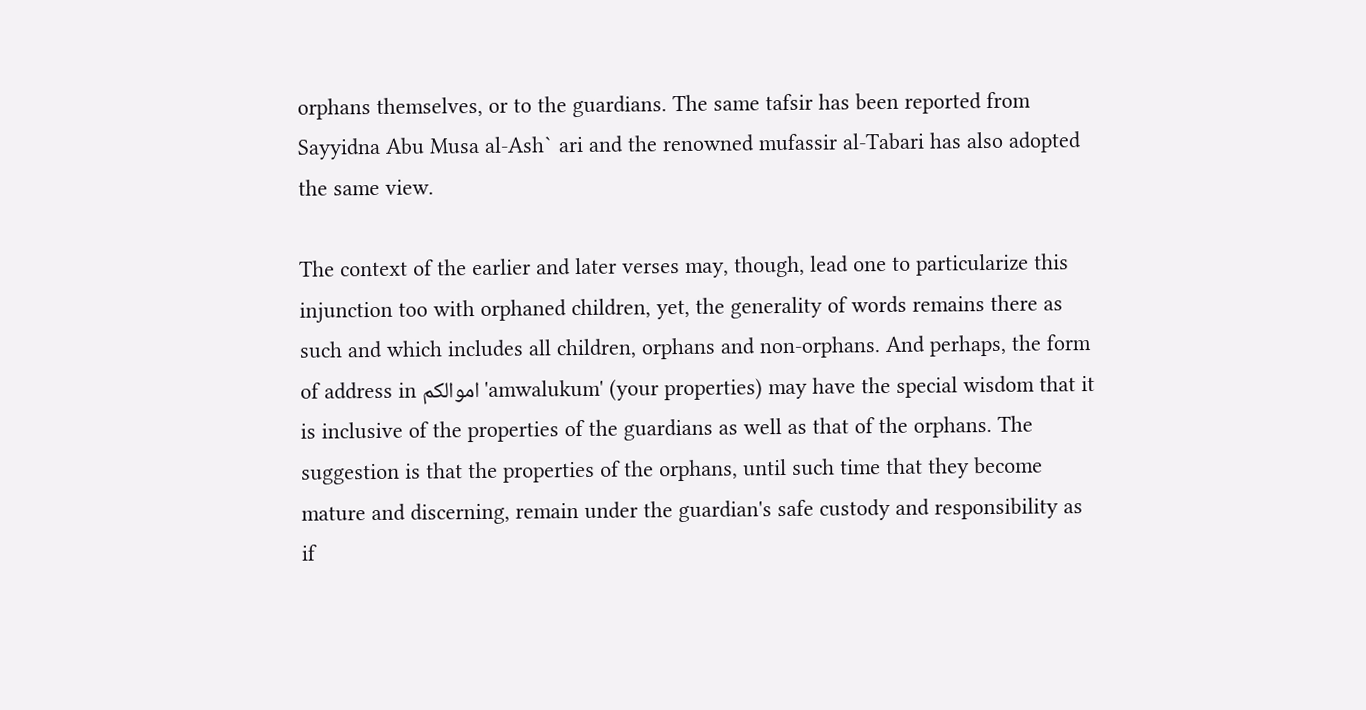orphans themselves, or to the guardians. The same tafsir has been reported from Sayyidna Abu Musa al-Ash` ari and the renowned mufassir al-Tabari has also adopted the same view.

The context of the earlier and later verses may, though, lead one to particularize this injunction too with orphaned children, yet, the generality of words remains there as such and which includes all children, orphans and non-orphans. And perhaps, the form of address in اموالکم 'amwalukum' (your properties) may have the special wisdom that it is inclusive of the properties of the guardians as well as that of the orphans. The suggestion is that the properties of the orphans, until such time that they become mature and discerning, remain under the guardian's safe custody and responsibility as if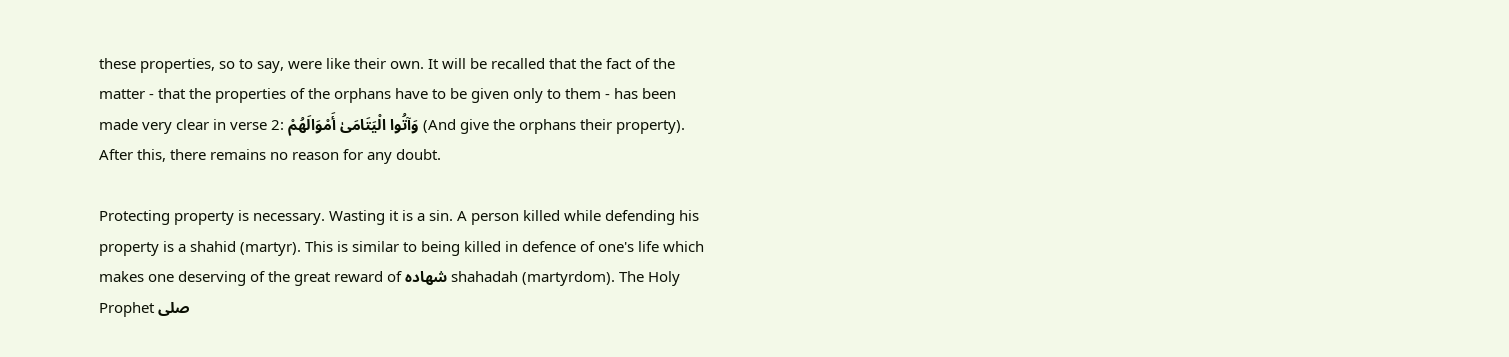these properties, so to say, were like their own. It will be recalled that the fact of the matter - that the properties of the orphans have to be given only to them - has been made very clear in verse 2: وَآتُوا الْيَتَامَىٰ أَمْوَالَهُمْ (And give the orphans their property). After this, there remains no reason for any doubt.

Protecting property is necessary. Wasting it is a sin. A person killed while defending his property is a shahid (martyr). This is similar to being killed in defence of one's life which makes one deserving of the great reward of شھادہ shahadah (martyrdom). The Holy Prophet صلى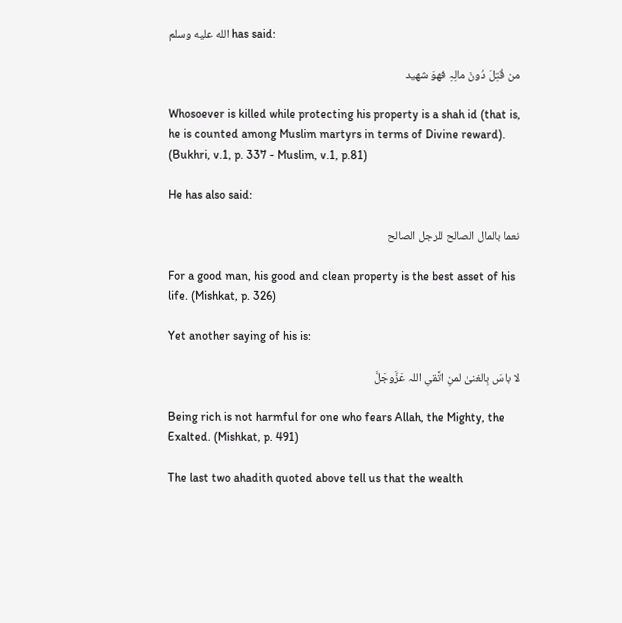الله عليه وسلم has said:

من قُتِلَ دُونَ مالِہِ فھوَ شھید

Whosoever is killed while protecting his property is a shah id (that is, he is counted among Muslim martyrs in terms of Divine reward). (Bukhri, v.1, p. 337 - Muslim, v.1, p.81)

He has also said:

نعما بالمال الصالح للرجل الصالح

For a good man, his good and clean property is the best asset of his life. (Mishkat, p. 326)

Yet another saying of his is:

لا باسَ بِالغنیٰ لمنِ اتَّقیِ اللہ عَزَّوجَلَّ

Being rich is not harmful for one who fears Allah, the Mighty, the Exalted. (Mishkat, p. 491)

The last two ahadith quoted above tell us that the wealth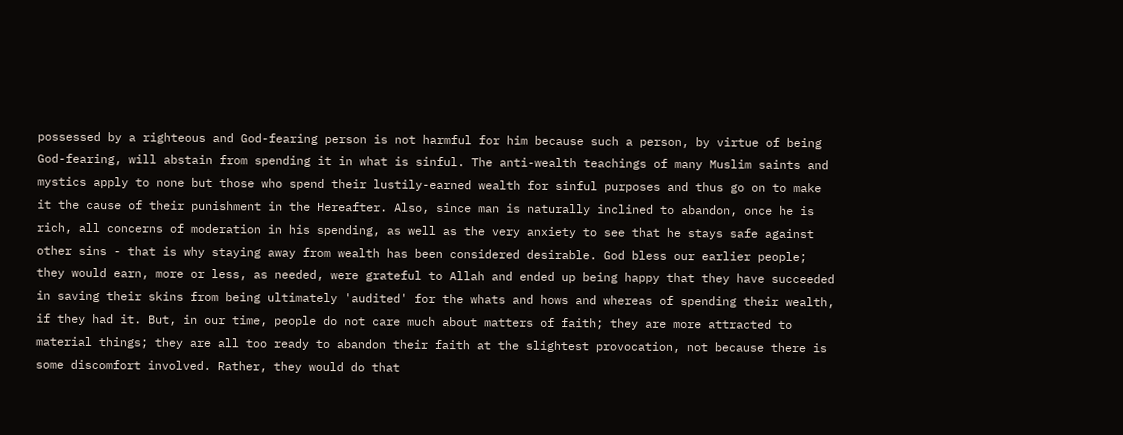possessed by a righteous and God-fearing person is not harmful for him because such a person, by virtue of being God-fearing, will abstain from spending it in what is sinful. The anti-wealth teachings of many Muslim saints and mystics apply to none but those who spend their lustily-earned wealth for sinful purposes and thus go on to make it the cause of their punishment in the Hereafter. Also, since man is naturally inclined to abandon, once he is rich, all concerns of moderation in his spending, as well as the very anxiety to see that he stays safe against other sins - that is why staying away from wealth has been considered desirable. God bless our earlier people; they would earn, more or less, as needed, were grateful to Allah and ended up being happy that they have succeeded in saving their skins from being ultimately 'audited' for the whats and hows and whereas of spending their wealth, if they had it. But, in our time, people do not care much about matters of faith; they are more attracted to material things; they are all too ready to abandon their faith at the slightest provocation, not because there is some discomfort involved. Rather, they would do that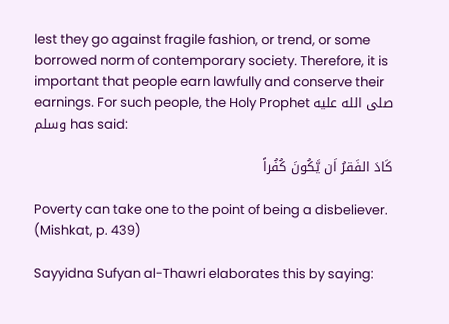lest they go against fragile fashion, or trend, or some borrowed norm of contemporary society. Therefore, it is important that people earn lawfully and conserve their earnings. For such people, the Holy Prophet صلى الله عليه وسلم has said:

کَادَ الفَقرُ اَن یَّکُونَ کُفُراً

Poverty can take one to the point of being a disbeliever. (Mishkat, p. 439)

Sayyidna Sufyan al-Thawri elaborates this by saying: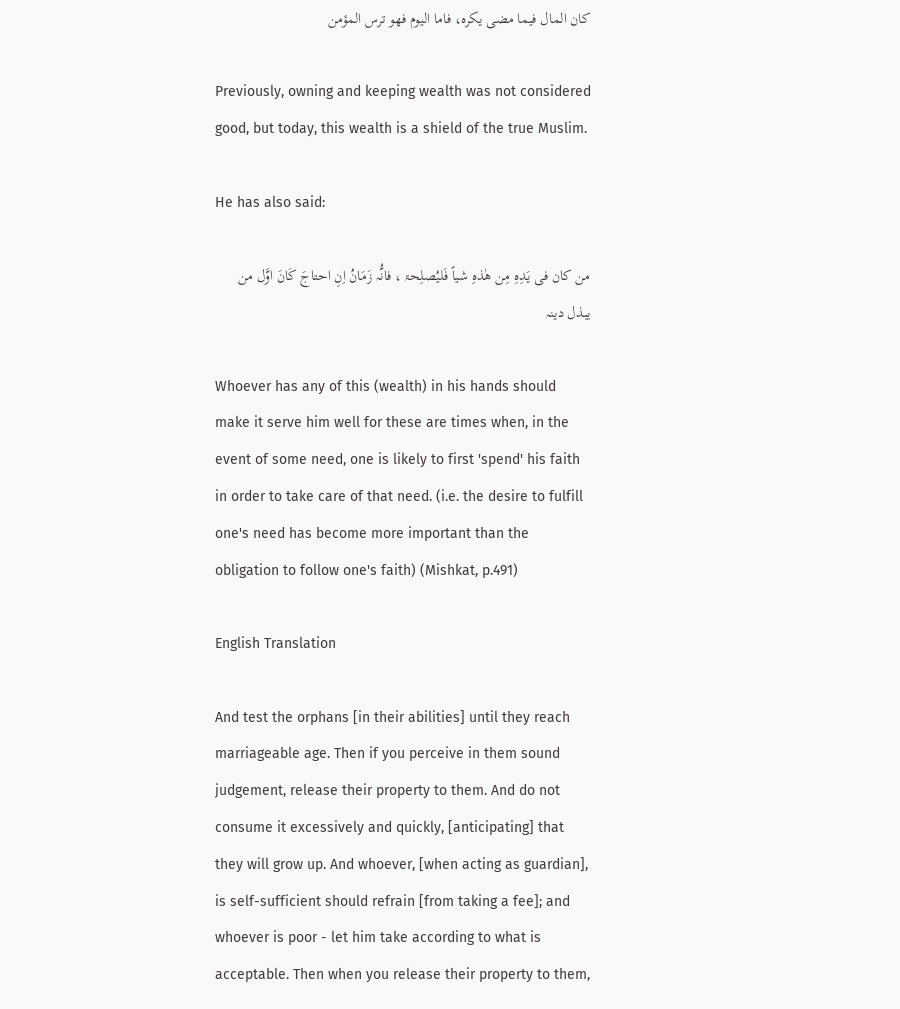کان المال فیما مضی یکرہ، فاما الیوم فھو ترس المؤمن

Previously, owning and keeping wealth was not considered good, but today, this wealth is a shield of the true Muslim.

He has also said:

من کان فی یَدِہِ مِن ھٰذہِ شیاً فَلیُصلِحۃ ، فانُّہ زَمَانُ اِنِ احتاجَ کَانَ اوَّل من یبذل دینہ

Whoever has any of this (wealth) in his hands should make it serve him well for these are times when, in the event of some need, one is likely to first 'spend' his faith in order to take care of that need. (i.e. the desire to fulfill one's need has become more important than the obligation to follow one's faith) (Mishkat, p.491)

English Translation

And test the orphans [in their abilities] until they reach marriageable age. Then if you perceive in them sound judgement, release their property to them. And do not consume it excessively and quickly, [anticipating] that they will grow up. And whoever, [when acting as guardian], is self-sufficient should refrain [from taking a fee]; and whoever is poor - let him take according to what is acceptable. Then when you release their property to them,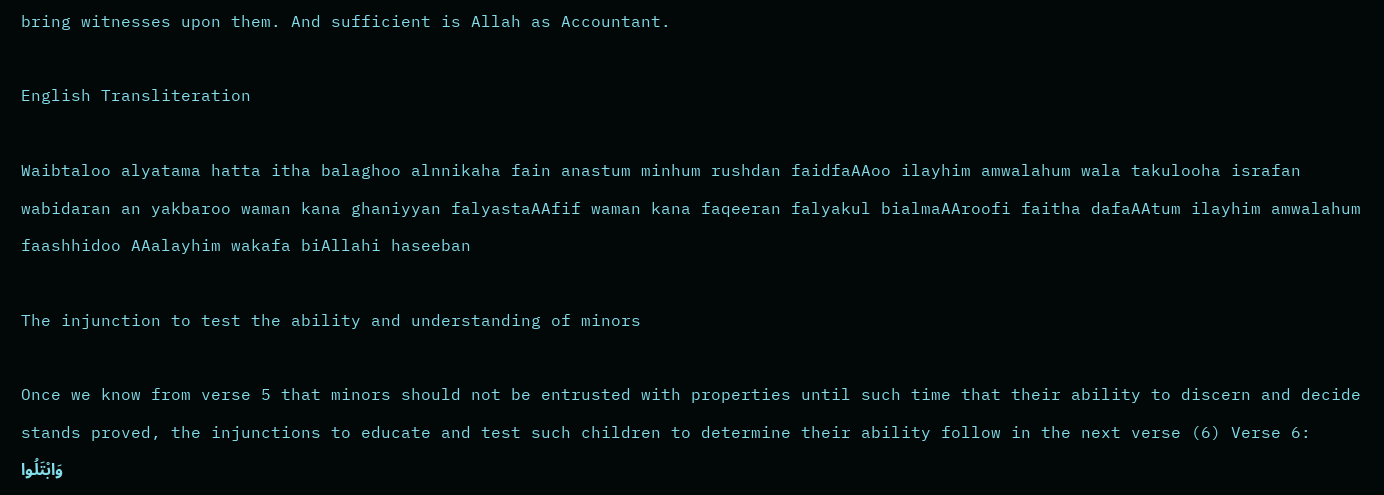bring witnesses upon them. And sufficient is Allah as Accountant.

English Transliteration

Waibtaloo alyatama hatta itha balaghoo alnnikaha fain anastum minhum rushdan faidfaAAoo ilayhim amwalahum wala takulooha israfan wabidaran an yakbaroo waman kana ghaniyyan falyastaAAfif waman kana faqeeran falyakul bialmaAAroofi faitha dafaAAtum ilayhim amwalahum faashhidoo AAalayhim wakafa biAllahi haseeban

The injunction to test the ability and understanding of minors

Once we know from verse 5 that minors should not be entrusted with properties until such time that their ability to discern and decide stands proved, the injunctions to educate and test such children to determine their ability follow in the next verse (6) Verse 6: وَابْتَلُوا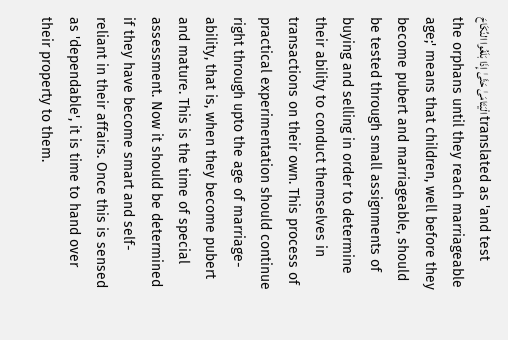الْيَتَامَىٰ حَتَّىٰ إِذَا بَلَغُوا النِّكَاحَ translated as 'and test the orphans until they reach marriageable age;' means that children, well before they become pubert and marriageable, should be tested through small assignments of buying and selling in order to determine their ability to conduct themselves in transactions on their own. This process of practical experimentation should continue right through upto the age of marriage-ability, that is, when they become pubert and mature. This is the time of special assessment. Now it should be determined if they have become smart and self-reliant in their affairs. Once this is sensed as 'dependable', it is time to hand over their property to them.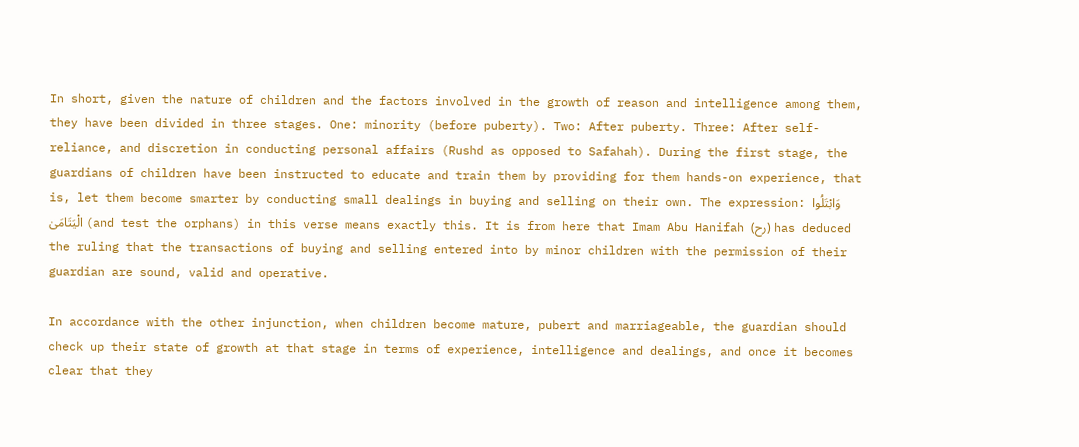In short, given the nature of children and the factors involved in the growth of reason and intelligence among them, they have been divided in three stages. One: minority (before puberty). Two: After puberty. Three: After self-reliance, and discretion in conducting personal affairs (Rushd as opposed to Safahah). During the first stage, the guardians of children have been instructed to educate and train them by providing for them hands-on experience, that is, let them become smarter by conducting small dealings in buying and selling on their own. The expression: وَابْتَلُوا الْيَتَامَىٰ (and test the orphans) in this verse means exactly this. It is from here that Imam Abu Hanifah (رح) has deduced the ruling that the transactions of buying and selling entered into by minor children with the permission of their guardian are sound, valid and operative.

In accordance with the other injunction, when children become mature, pubert and marriageable, the guardian should check up their state of growth at that stage in terms of experience, intelligence and dealings, and once it becomes clear that they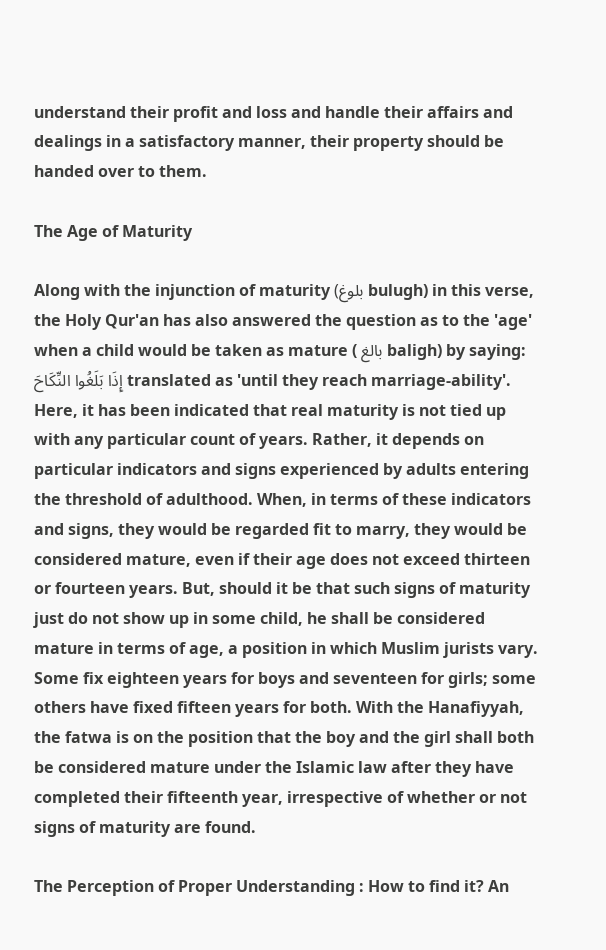understand their profit and loss and handle their affairs and dealings in a satisfactory manner, their property should be handed over to them.

The Age of Maturity

Along with the injunction of maturity (بلوغ bulugh) in this verse, the Holy Qur'an has also answered the question as to the 'age' when a child would be taken as mature ( بالغ baligh) by saying: إِذَا بَلَغُوا النِّكَاحَ translated as 'until they reach marriage-ability'. Here, it has been indicated that real maturity is not tied up with any particular count of years. Rather, it depends on particular indicators and signs experienced by adults entering the threshold of adulthood. When, in terms of these indicators and signs, they would be regarded fit to marry, they would be considered mature, even if their age does not exceed thirteen or fourteen years. But, should it be that such signs of maturity just do not show up in some child, he shall be considered mature in terms of age, a position in which Muslim jurists vary. Some fix eighteen years for boys and seventeen for girls; some others have fixed fifteen years for both. With the Hanafiyyah, the fatwa is on the position that the boy and the girl shall both be considered mature under the Islamic law after they have completed their fifteenth year, irrespective of whether or not signs of maturity are found.

The Perception of Proper Understanding : How to find it? An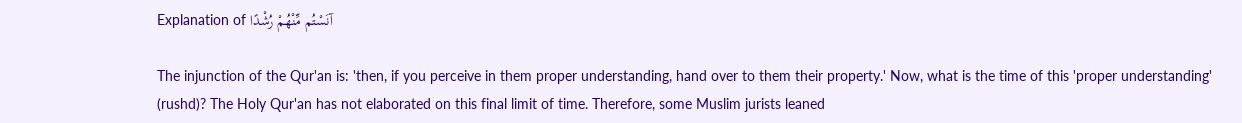Explanation of آنَسْتُم مِّنْهُمْ رُ‌شْدًا

The injunction of the Qur'an is: 'then, if you perceive in them proper understanding, hand over to them their property.' Now, what is the time of this 'proper understanding' (rushd)? The Holy Qur'an has not elaborated on this final limit of time. Therefore, some Muslim jurists leaned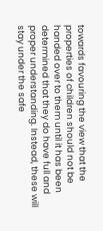towards favouring the view that the properties of children should not be handed over to them until it has been determined that they do have full and proper understanding. Instead, these will stay under the safe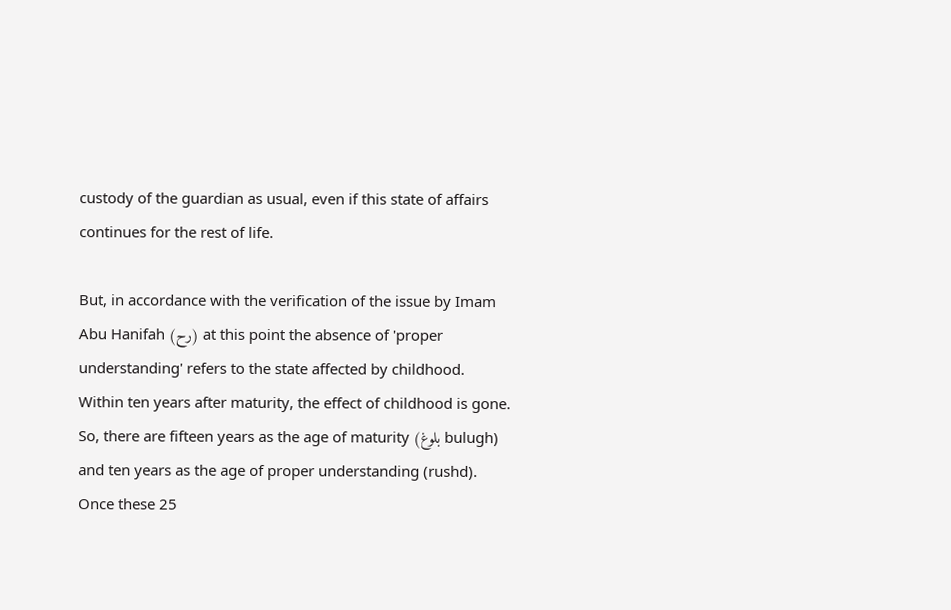custody of the guardian as usual, even if this state of affairs continues for the rest of life.

But, in accordance with the verification of the issue by Imam Abu Hanifah (رح) at this point the absence of 'proper understanding' refers to the state affected by childhood. Within ten years after maturity, the effect of childhood is gone. So, there are fifteen years as the age of maturity (بلوغ bulugh) and ten years as the age of proper understanding (rushd). Once these 25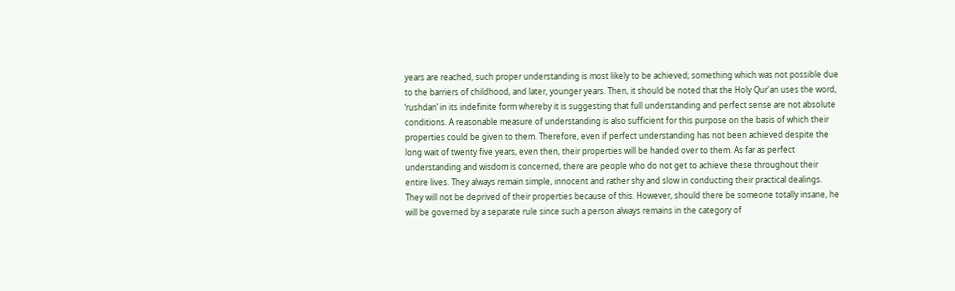years are reached, such proper understanding is most likely to be achieved; something which was not possible due to the barriers of childhood, and later, younger years. Then, it should be noted that the Holy Qur'an uses the word, ‘rushdan’ in its indefinite form whereby it is suggesting that full understanding and perfect sense are not absolute conditions. A reasonable measure of understanding is also sufficient for this purpose on the basis of which their properties could be given to them. Therefore, even if perfect understanding has not been achieved despite the long wait of twenty five years, even then, their properties will be handed over to them. As far as perfect understanding and wisdom is concerned, there are people who do not get to achieve these throughout their entire lives. They always remain simple, innocent and rather shy and slow in conducting their practical dealings. They will not be deprived of their properties because of this. However, should there be someone totally insane, he will be governed by a separate rule since such a person always remains in the category of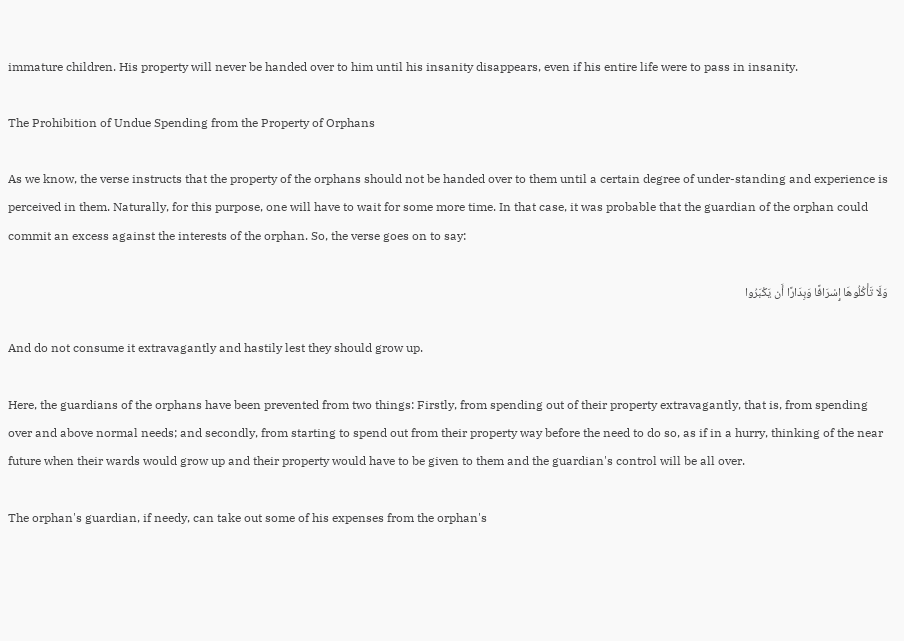immature children. His property will never be handed over to him until his insanity disappears, even if his entire life were to pass in insanity.

The Prohibition of Undue Spending from the Property of Orphans

As we know, the verse instructs that the property of the orphans should not be handed over to them until a certain degree of under-standing and experience is perceived in them. Naturally, for this purpose, one will have to wait for some more time. In that case, it was probable that the guardian of the orphan could commit an excess against the interests of the orphan. So, the verse goes on to say:

وَلَا تَأْكُلُوهَا إِسْرَ‌افًا وَبِدَارً‌ا أَن يَكْبَرُ‌وا

And do not consume it extravagantly and hastily lest they should grow up.

Here, the guardians of the orphans have been prevented from two things: Firstly, from spending out of their property extravagantly, that is, from spending over and above normal needs; and secondly, from starting to spend out from their property way before the need to do so, as if in a hurry, thinking of the near future when their wards would grow up and their property would have to be given to them and the guardian's control will be all over.

The orphan's guardian, if needy, can take out some of his expenses from the orphan's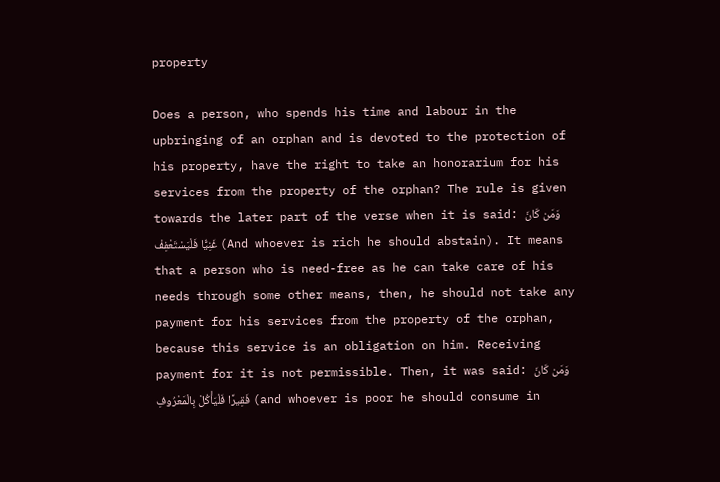property

Does a person, who spends his time and labour in the upbringing of an orphan and is devoted to the protection of his property, have the right to take an honorarium for his services from the property of the orphan? The rule is given towards the later part of the verse when it is said: وَمَن كَانَ غَنِيًّا فَلْيَسْتَعْفِفْ (And whoever is rich he should abstain). It means that a person who is need-free as he can take care of his needs through some other means, then, he should not take any payment for his services from the property of the orphan, because this service is an obligation on him. Receiving payment for it is not permissible. Then, it was said: وَمَن كَانَ فَقِيرً‌ا فَلْيَأْكُلْ بِالْمَعْرُ‌وفِ (and whoever is poor he should consume in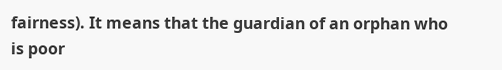fairness). It means that the guardian of an orphan who is poor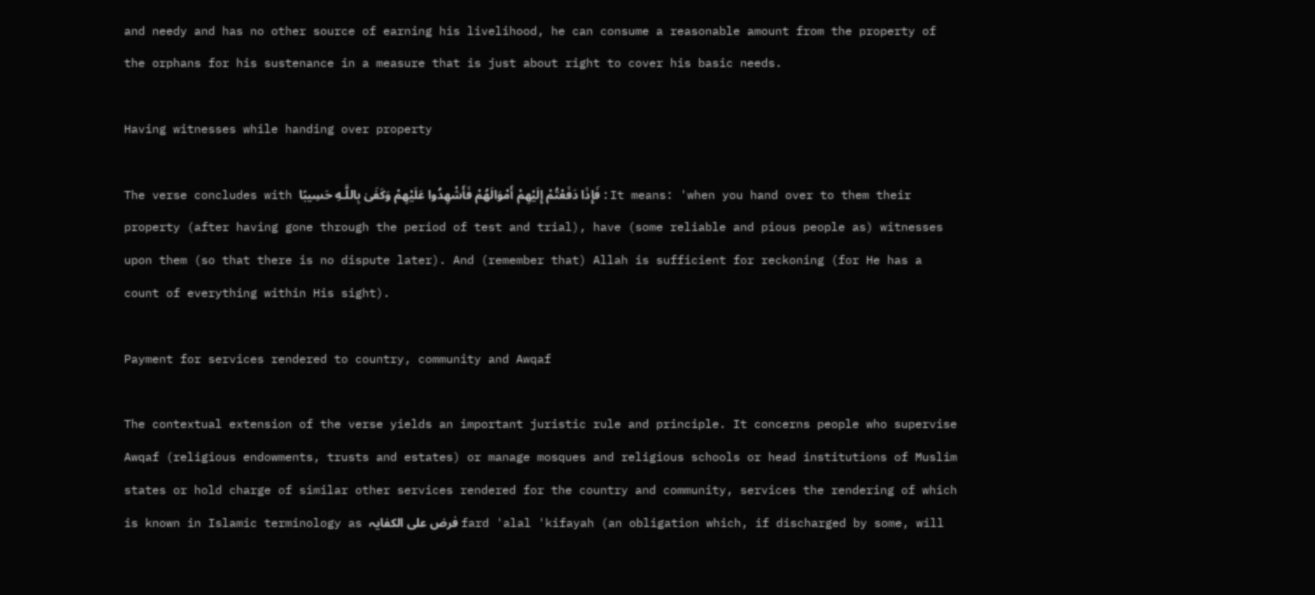and needy and has no other source of earning his livelihood, he can consume a reasonable amount from the property of the orphans for his sustenance in a measure that is just about right to cover his basic needs.

Having witnesses while handing over property

The verse concludes with فَإِذَا دَفَعْتُمْ إِلَيْهِمْ أَمْوَالَهُمْ فَأَشْهِدُوا عَلَيْهِمْ وَكَفَىٰ بِاللَّـهِ حَسِيبًا : It means: 'when you hand over to them their property (after having gone through the period of test and trial), have (some reliable and pious people as) witnesses upon them (so that there is no dispute later). And (remember that) Allah is sufficient for reckoning (for He has a count of everything within His sight).

Payment for services rendered to country, community and Awqaf

The contextual extension of the verse yields an important juristic rule and principle. It concerns people who supervise Awqaf (religious endowments, trusts and estates) or manage mosques and religious schools or head institutions of Muslim states or hold charge of similar other services rendered for the country and community, services the rendering of which is known in Islamic terminology as فرض علی الکفایہ fard 'alal 'kifayah (an obligation which, if discharged by some, will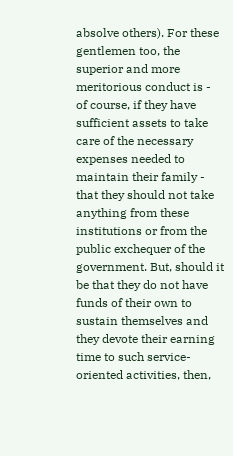absolve others). For these gentlemen too, the superior and more meritorious conduct is - of course, if they have sufficient assets to take care of the necessary expenses needed to maintain their family - that they should not take anything from these institutions or from the public exchequer of the government. But, should it be that they do not have funds of their own to sustain themselves and they devote their earning time to such service-oriented activities, then,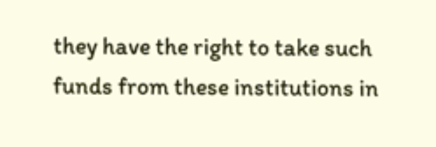they have the right to take such funds from these institutions in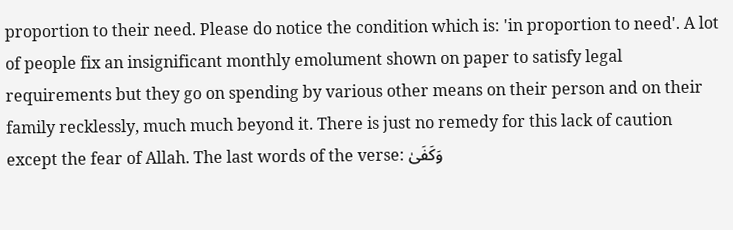proportion to their need. Please do notice the condition which is: 'in proportion to need'. A lot of people fix an insignificant monthly emolument shown on paper to satisfy legal requirements but they go on spending by various other means on their person and on their family recklessly, much much beyond it. There is just no remedy for this lack of caution except the fear of Allah. The last words of the verse: وَكَفَىٰ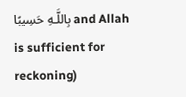بِاللَّـهِ حَسِيبًا and Allah is sufficient for reckoning)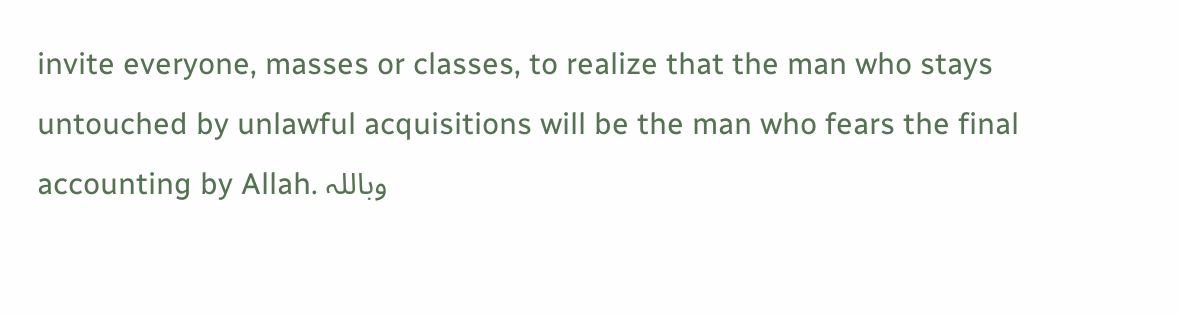invite everyone, masses or classes, to realize that the man who stays untouched by unlawful acquisitions will be the man who fears the final accounting by Allah. وباللہ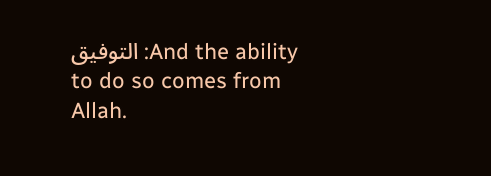التوفیق :And the ability to do so comes from Allah.